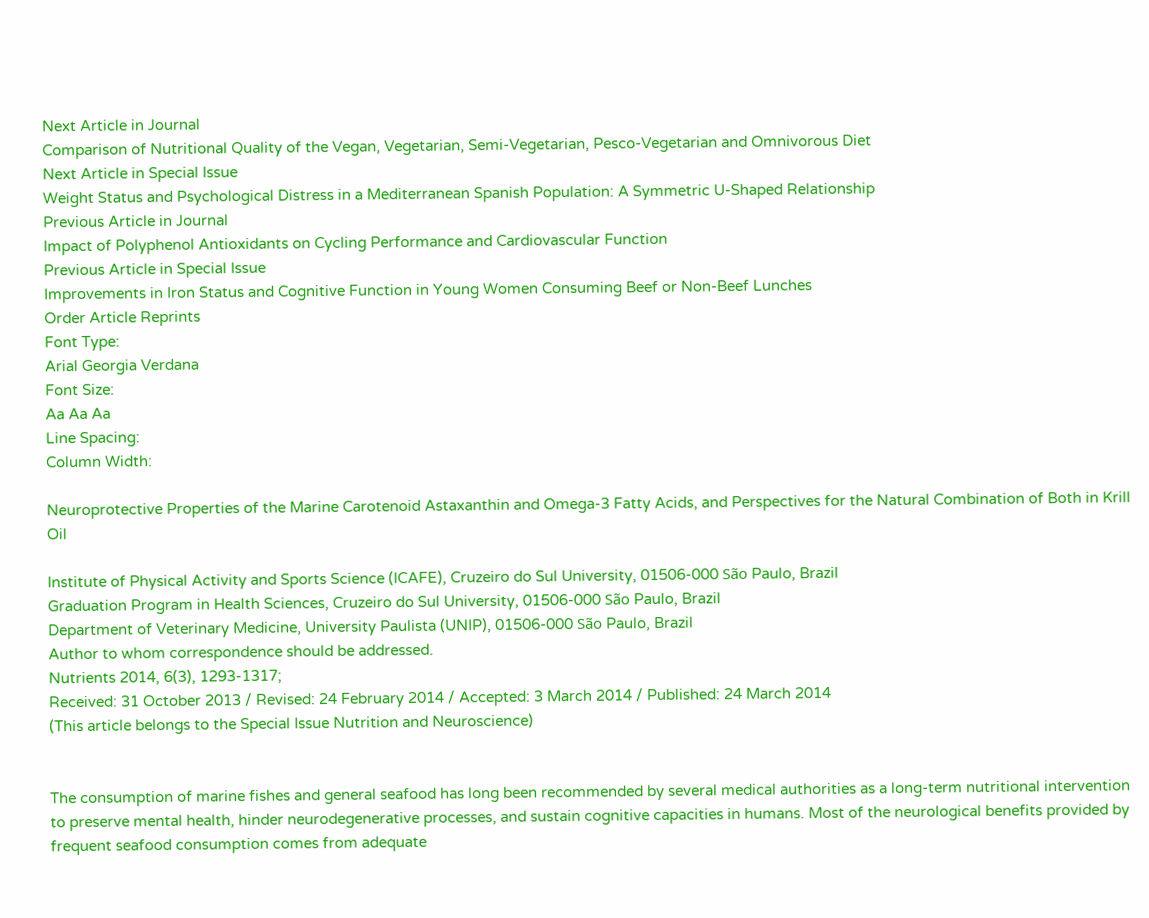Next Article in Journal
Comparison of Nutritional Quality of the Vegan, Vegetarian, Semi-Vegetarian, Pesco-Vegetarian and Omnivorous Diet
Next Article in Special Issue
Weight Status and Psychological Distress in a Mediterranean Spanish Population: A Symmetric U-Shaped Relationship
Previous Article in Journal
Impact of Polyphenol Antioxidants on Cycling Performance and Cardiovascular Function
Previous Article in Special Issue
Improvements in Iron Status and Cognitive Function in Young Women Consuming Beef or Non-Beef Lunches
Order Article Reprints
Font Type:
Arial Georgia Verdana
Font Size:
Aa Aa Aa
Line Spacing:
Column Width:

Neuroprotective Properties of the Marine Carotenoid Astaxanthin and Omega-3 Fatty Acids, and Perspectives for the Natural Combination of Both in Krill Oil

Institute of Physical Activity and Sports Science (ICAFE), Cruzeiro do Sul University, 01506-000 São Paulo, Brazil
Graduation Program in Health Sciences, Cruzeiro do Sul University, 01506-000 São Paulo, Brazil
Department of Veterinary Medicine, University Paulista (UNIP), 01506-000 São Paulo, Brazil
Author to whom correspondence should be addressed.
Nutrients 2014, 6(3), 1293-1317;
Received: 31 October 2013 / Revised: 24 February 2014 / Accepted: 3 March 2014 / Published: 24 March 2014
(This article belongs to the Special Issue Nutrition and Neuroscience)


The consumption of marine fishes and general seafood has long been recommended by several medical authorities as a long-term nutritional intervention to preserve mental health, hinder neurodegenerative processes, and sustain cognitive capacities in humans. Most of the neurological benefits provided by frequent seafood consumption comes from adequate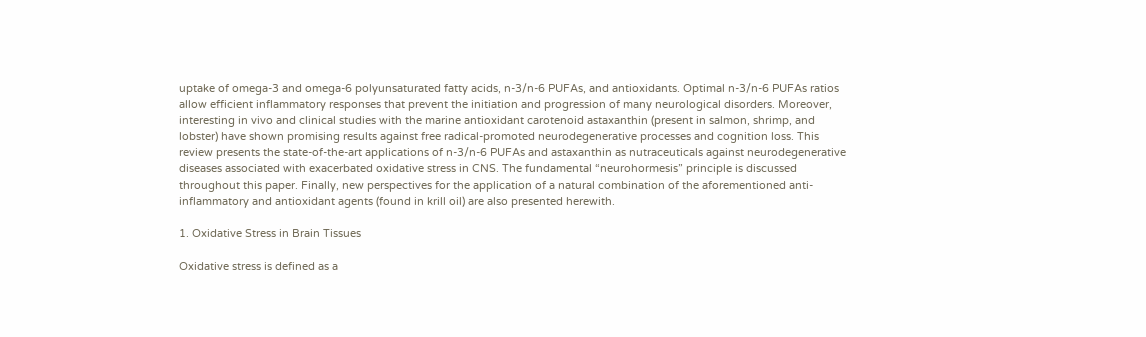uptake of omega-3 and omega-6 polyunsaturated fatty acids, n-3/n-6 PUFAs, and antioxidants. Optimal n-3/n-6 PUFAs ratios allow efficient inflammatory responses that prevent the initiation and progression of many neurological disorders. Moreover, interesting in vivo and clinical studies with the marine antioxidant carotenoid astaxanthin (present in salmon, shrimp, and lobster) have shown promising results against free radical-promoted neurodegenerative processes and cognition loss. This review presents the state-of-the-art applications of n-3/n-6 PUFAs and astaxanthin as nutraceuticals against neurodegenerative diseases associated with exacerbated oxidative stress in CNS. The fundamental “neurohormesis” principle is discussed throughout this paper. Finally, new perspectives for the application of a natural combination of the aforementioned anti-inflammatory and antioxidant agents (found in krill oil) are also presented herewith.

1. Oxidative Stress in Brain Tissues

Oxidative stress is defined as a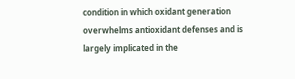condition in which oxidant generation overwhelms antioxidant defenses and is largely implicated in the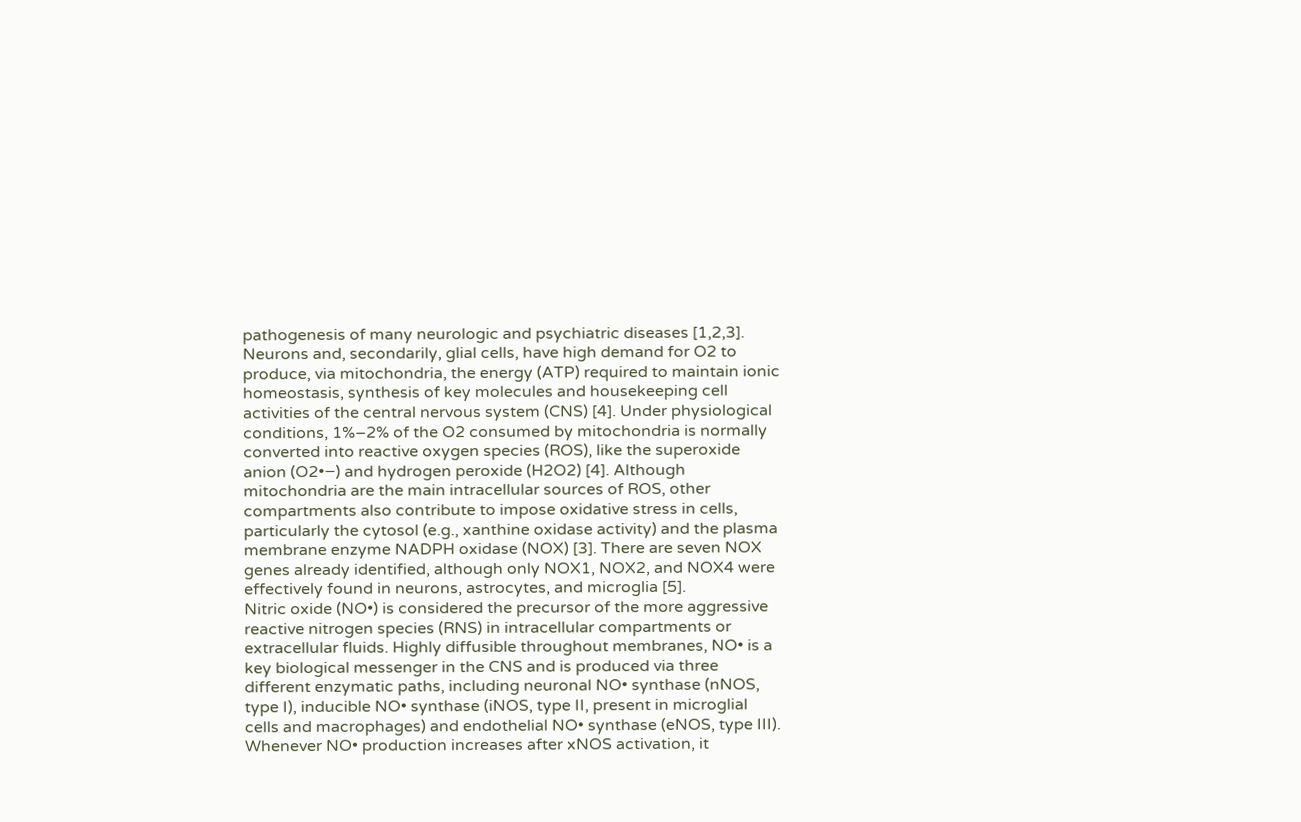pathogenesis of many neurologic and psychiatric diseases [1,2,3]. Neurons and, secondarily, glial cells, have high demand for O2 to produce, via mitochondria, the energy (ATP) required to maintain ionic homeostasis, synthesis of key molecules and housekeeping cell activities of the central nervous system (CNS) [4]. Under physiological conditions, 1%–2% of the O2 consumed by mitochondria is normally converted into reactive oxygen species (ROS), like the superoxide anion (O2•−) and hydrogen peroxide (H2O2) [4]. Although mitochondria are the main intracellular sources of ROS, other compartments also contribute to impose oxidative stress in cells, particularly the cytosol (e.g., xanthine oxidase activity) and the plasma membrane enzyme NADPH oxidase (NOX) [3]. There are seven NOX genes already identified, although only NOX1, NOX2, and NOX4 were effectively found in neurons, astrocytes, and microglia [5].
Nitric oxide (NO•) is considered the precursor of the more aggressive reactive nitrogen species (RNS) in intracellular compartments or extracellular fluids. Highly diffusible throughout membranes, NO• is a key biological messenger in the CNS and is produced via three different enzymatic paths, including neuronal NO• synthase (nNOS, type I), inducible NO• synthase (iNOS, type II, present in microglial cells and macrophages) and endothelial NO• synthase (eNOS, type III). Whenever NO• production increases after xNOS activation, it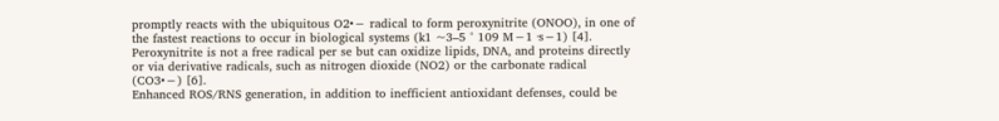promptly reacts with the ubiquitous O2•− radical to form peroxynitrite (ONOO), in one of the fastest reactions to occur in biological systems (k1 ~3–5 ° 109 M−1 ·s−1) [4]. Peroxynitrite is not a free radical per se but can oxidize lipids, DNA, and proteins directly or via derivative radicals, such as nitrogen dioxide (NO2) or the carbonate radical (CO3•−) [6].
Enhanced ROS/RNS generation, in addition to inefficient antioxidant defenses, could be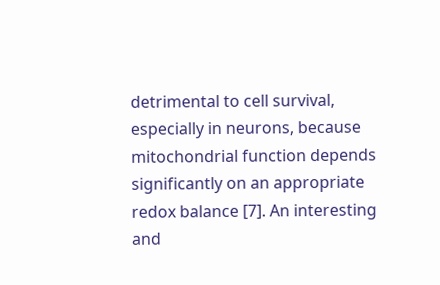detrimental to cell survival, especially in neurons, because mitochondrial function depends significantly on an appropriate redox balance [7]. An interesting and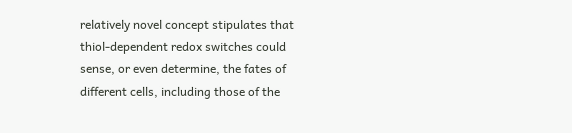relatively novel concept stipulates that thiol-dependent redox switches could sense, or even determine, the fates of different cells, including those of the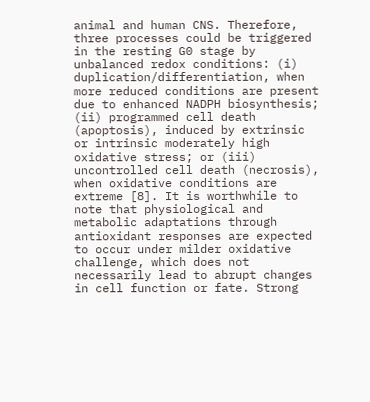animal and human CNS. Therefore, three processes could be triggered in the resting G0 stage by unbalanced redox conditions: (i) duplication/differentiation, when more reduced conditions are present due to enhanced NADPH biosynthesis; (ii) programmed cell death (apoptosis), induced by extrinsic or intrinsic moderately high oxidative stress; or (iii) uncontrolled cell death (necrosis), when oxidative conditions are extreme [8]. It is worthwhile to note that physiological and metabolic adaptations through antioxidant responses are expected to occur under milder oxidative challenge, which does not necessarily lead to abrupt changes in cell function or fate. Strong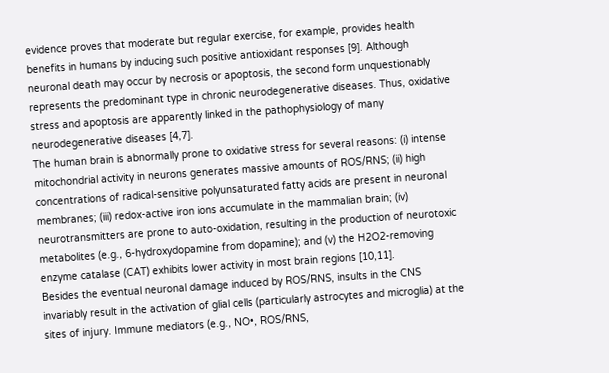evidence proves that moderate but regular exercise, for example, provides health benefits in humans by inducing such positive antioxidant responses [9]. Although neuronal death may occur by necrosis or apoptosis, the second form unquestionably represents the predominant type in chronic neurodegenerative diseases. Thus, oxidative stress and apoptosis are apparently linked in the pathophysiology of many neurodegenerative diseases [4,7].
The human brain is abnormally prone to oxidative stress for several reasons: (i) intense mitochondrial activity in neurons generates massive amounts of ROS/RNS; (ii) high concentrations of radical-sensitive polyunsaturated fatty acids are present in neuronal membranes; (iii) redox-active iron ions accumulate in the mammalian brain; (iv) neurotransmitters are prone to auto-oxidation, resulting in the production of neurotoxic metabolites (e.g., 6-hydroxydopamine from dopamine); and (v) the H2O2-removing enzyme catalase (CAT) exhibits lower activity in most brain regions [10,11].
Besides the eventual neuronal damage induced by ROS/RNS, insults in the CNS invariably result in the activation of glial cells (particularly astrocytes and microglia) at the sites of injury. Immune mediators (e.g., NO•, ROS/RNS,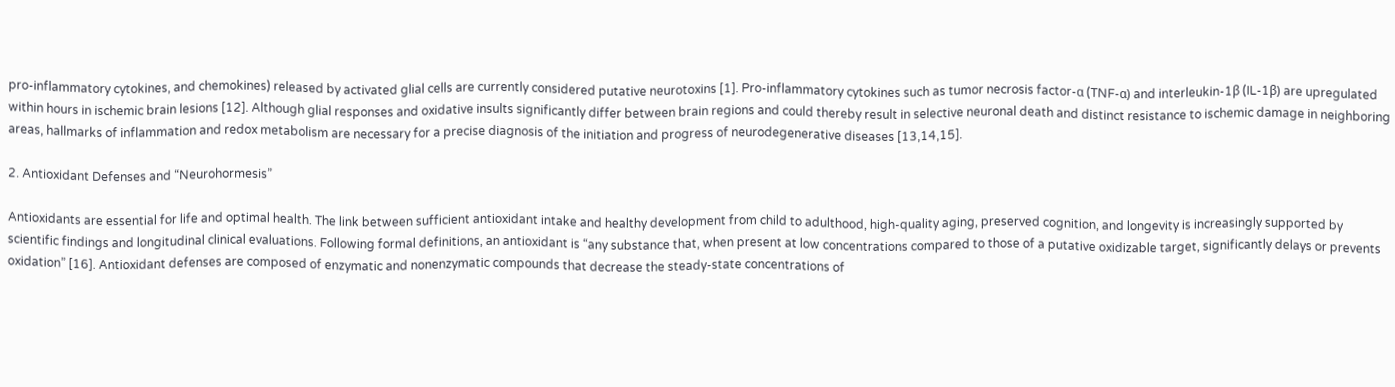pro-inflammatory cytokines, and chemokines) released by activated glial cells are currently considered putative neurotoxins [1]. Pro-inflammatory cytokines such as tumor necrosis factor-α (TNF-α) and interleukin-1β (IL-1β) are upregulated within hours in ischemic brain lesions [12]. Although glial responses and oxidative insults significantly differ between brain regions and could thereby result in selective neuronal death and distinct resistance to ischemic damage in neighboring areas, hallmarks of inflammation and redox metabolism are necessary for a precise diagnosis of the initiation and progress of neurodegenerative diseases [13,14,15].

2. Antioxidant Defenses and “Neurohormesis”

Antioxidants are essential for life and optimal health. The link between sufficient antioxidant intake and healthy development from child to adulthood, high-quality aging, preserved cognition, and longevity is increasingly supported by scientific findings and longitudinal clinical evaluations. Following formal definitions, an antioxidant is “any substance that, when present at low concentrations compared to those of a putative oxidizable target, significantly delays or prevents oxidation” [16]. Antioxidant defenses are composed of enzymatic and nonenzymatic compounds that decrease the steady-state concentrations of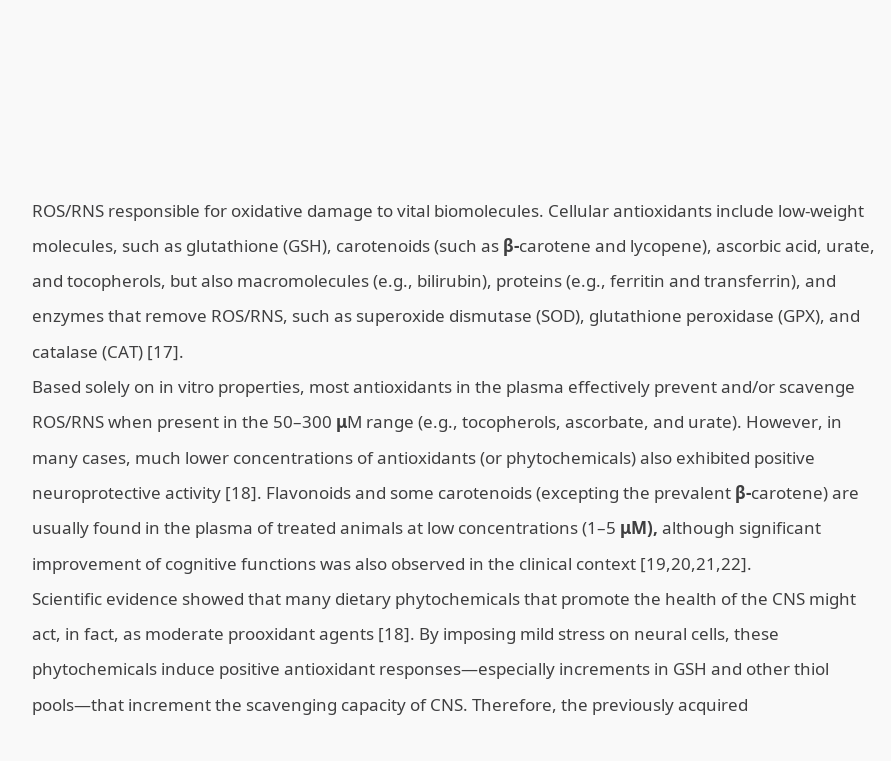ROS/RNS responsible for oxidative damage to vital biomolecules. Cellular antioxidants include low-weight molecules, such as glutathione (GSH), carotenoids (such as β-carotene and lycopene), ascorbic acid, urate, and tocopherols, but also macromolecules (e.g., bilirubin), proteins (e.g., ferritin and transferrin), and enzymes that remove ROS/RNS, such as superoxide dismutase (SOD), glutathione peroxidase (GPX), and catalase (CAT) [17].
Based solely on in vitro properties, most antioxidants in the plasma effectively prevent and/or scavenge ROS/RNS when present in the 50–300 μM range (e.g., tocopherols, ascorbate, and urate). However, in many cases, much lower concentrations of antioxidants (or phytochemicals) also exhibited positive neuroprotective activity [18]. Flavonoids and some carotenoids (excepting the prevalent β-carotene) are usually found in the plasma of treated animals at low concentrations (1–5 μM), although significant improvement of cognitive functions was also observed in the clinical context [19,20,21,22].
Scientific evidence showed that many dietary phytochemicals that promote the health of the CNS might act, in fact, as moderate prooxidant agents [18]. By imposing mild stress on neural cells, these phytochemicals induce positive antioxidant responses—especially increments in GSH and other thiol pools—that increment the scavenging capacity of CNS. Therefore, the previously acquired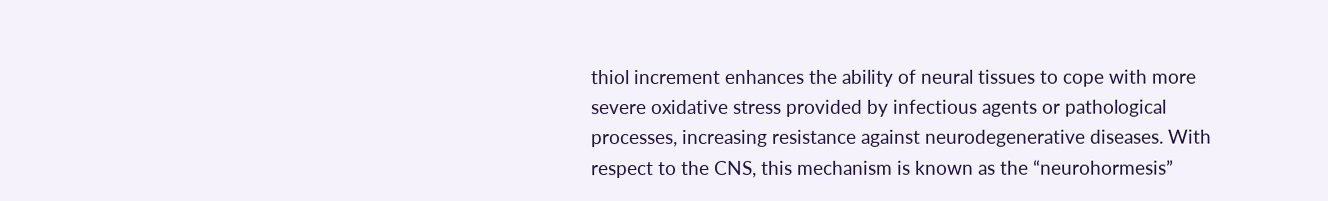thiol increment enhances the ability of neural tissues to cope with more severe oxidative stress provided by infectious agents or pathological processes, increasing resistance against neurodegenerative diseases. With respect to the CNS, this mechanism is known as the “neurohormesis”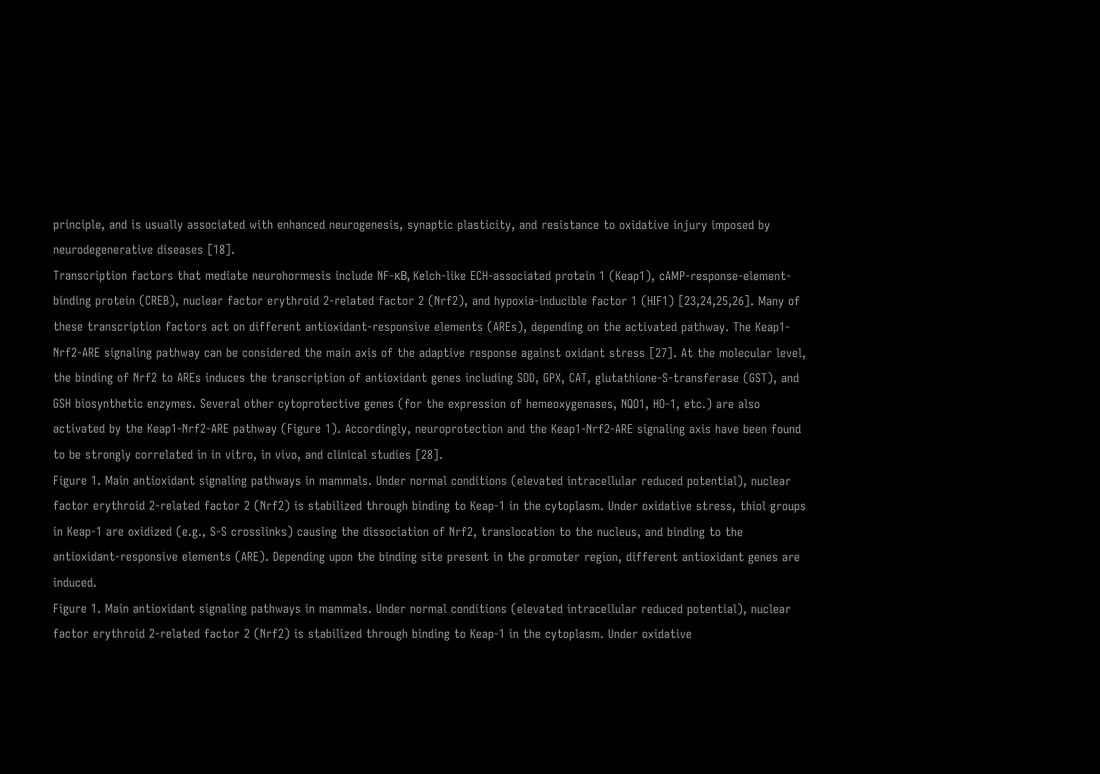principle, and is usually associated with enhanced neurogenesis, synaptic plasticity, and resistance to oxidative injury imposed by neurodegenerative diseases [18].
Transcription factors that mediate neurohormesis include NF-κB, Kelch-like ECH-associated protein 1 (Keap1), cAMP-response-element-binding protein (CREB), nuclear factor erythroid 2-related factor 2 (Nrf2), and hypoxia-inducible factor 1 (HIF1) [23,24,25,26]. Many of these transcription factors act on different antioxidant-responsive elements (AREs), depending on the activated pathway. The Keap1-Nrf2-ARE signaling pathway can be considered the main axis of the adaptive response against oxidant stress [27]. At the molecular level, the binding of Nrf2 to AREs induces the transcription of antioxidant genes including SOD, GPX, CAT, glutathione-S-transferase (GST), and GSH biosynthetic enzymes. Several other cytoprotective genes (for the expression of hemeoxygenases, NQO1, HO-1, etc.) are also activated by the Keap1-Nrf2-ARE pathway (Figure 1). Accordingly, neuroprotection and the Keap1-Nrf2-ARE signaling axis have been found to be strongly correlated in in vitro, in vivo, and clinical studies [28].
Figure 1. Main antioxidant signaling pathways in mammals. Under normal conditions (elevated intracellular reduced potential), nuclear factor erythroid 2-related factor 2 (Nrf2) is stabilized through binding to Keap-1 in the cytoplasm. Under oxidative stress, thiol groups in Keap-1 are oxidized (e.g., S-S crosslinks) causing the dissociation of Nrf2, translocation to the nucleus, and binding to the antioxidant-responsive elements (ARE). Depending upon the binding site present in the promoter region, different antioxidant genes are induced.
Figure 1. Main antioxidant signaling pathways in mammals. Under normal conditions (elevated intracellular reduced potential), nuclear factor erythroid 2-related factor 2 (Nrf2) is stabilized through binding to Keap-1 in the cytoplasm. Under oxidative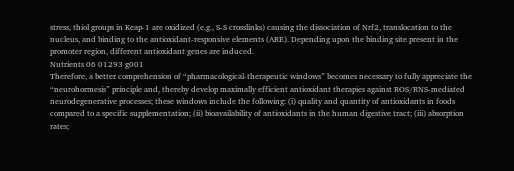stress, thiol groups in Keap-1 are oxidized (e.g., S-S crosslinks) causing the dissociation of Nrf2, translocation to the nucleus, and binding to the antioxidant-responsive elements (ARE). Depending upon the binding site present in the promoter region, different antioxidant genes are induced.
Nutrients 06 01293 g001
Therefore, a better comprehension of “pharmacological-therapeutic windows” becomes necessary to fully appreciate the “neurohormesis” principle and, thereby develop maximally efficient antioxidant therapies against ROS/RNS-mediated neurodegenerative processes; these windows include the following: (i) quality and quantity of antioxidants in foods compared to a specific supplementation; (ii) bioavailability of antioxidants in the human digestive tract; (iii) absorption rates;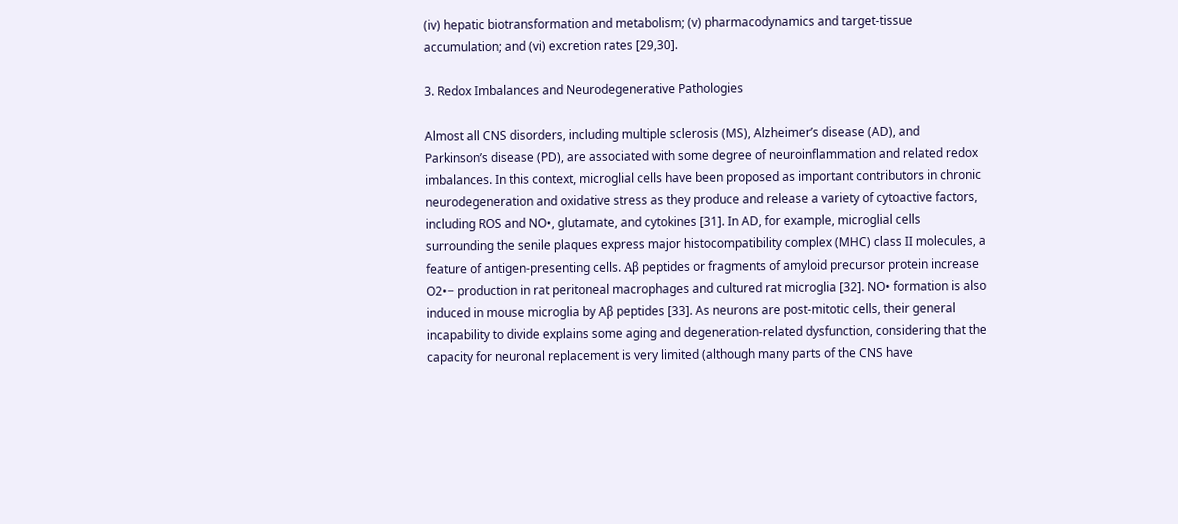(iv) hepatic biotransformation and metabolism; (v) pharmacodynamics and target-tissue accumulation; and (vi) excretion rates [29,30].

3. Redox Imbalances and Neurodegenerative Pathologies

Almost all CNS disorders, including multiple sclerosis (MS), Alzheimer’s disease (AD), and Parkinson’s disease (PD), are associated with some degree of neuroinflammation and related redox imbalances. In this context, microglial cells have been proposed as important contributors in chronic neurodegeneration and oxidative stress as they produce and release a variety of cytoactive factors, including ROS and NO•, glutamate, and cytokines [31]. In AD, for example, microglial cells surrounding the senile plaques express major histocompatibility complex (MHC) class II molecules, a feature of antigen-presenting cells. Aβ peptides or fragments of amyloid precursor protein increase O2•− production in rat peritoneal macrophages and cultured rat microglia [32]. NO• formation is also induced in mouse microglia by Aβ peptides [33]. As neurons are post-mitotic cells, their general incapability to divide explains some aging and degeneration-related dysfunction, considering that the capacity for neuronal replacement is very limited (although many parts of the CNS have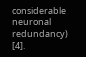considerable neuronal redundancy) [4].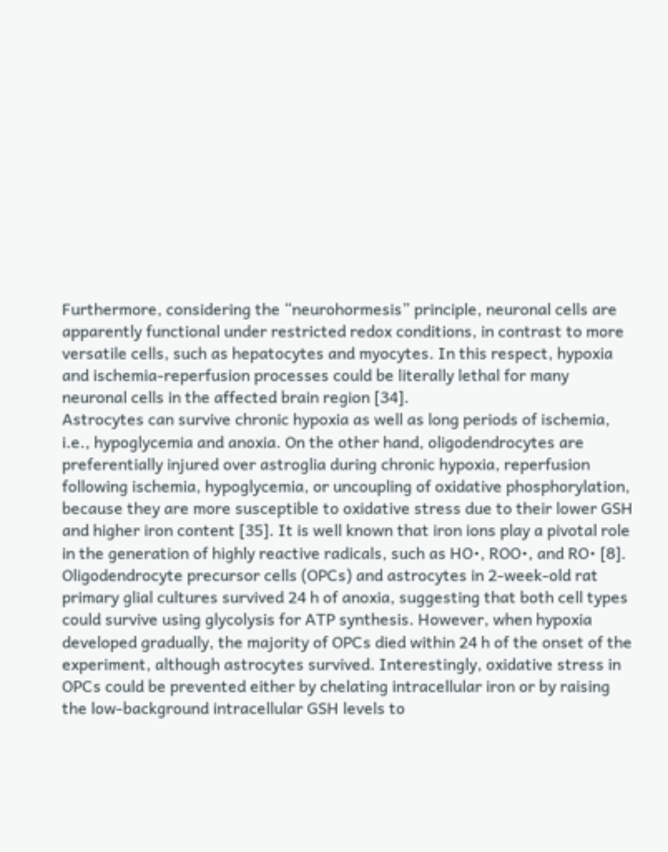Furthermore, considering the “neurohormesis” principle, neuronal cells are apparently functional under restricted redox conditions, in contrast to more versatile cells, such as hepatocytes and myocytes. In this respect, hypoxia and ischemia-reperfusion processes could be literally lethal for many neuronal cells in the affected brain region [34].
Astrocytes can survive chronic hypoxia as well as long periods of ischemia, i.e., hypoglycemia and anoxia. On the other hand, oligodendrocytes are preferentially injured over astroglia during chronic hypoxia, reperfusion following ischemia, hypoglycemia, or uncoupling of oxidative phosphorylation, because they are more susceptible to oxidative stress due to their lower GSH and higher iron content [35]. It is well known that iron ions play a pivotal role in the generation of highly reactive radicals, such as HO•, ROO•, and RO• [8]. Oligodendrocyte precursor cells (OPCs) and astrocytes in 2-week-old rat primary glial cultures survived 24 h of anoxia, suggesting that both cell types could survive using glycolysis for ATP synthesis. However, when hypoxia developed gradually, the majority of OPCs died within 24 h of the onset of the experiment, although astrocytes survived. Interestingly, oxidative stress in OPCs could be prevented either by chelating intracellular iron or by raising the low-background intracellular GSH levels to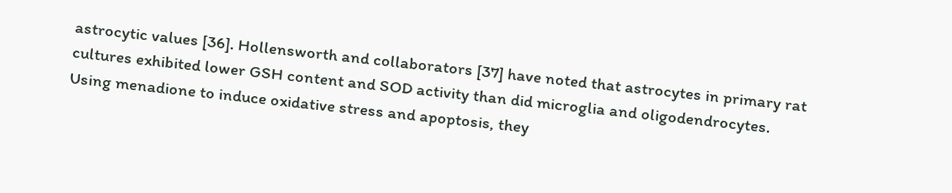astrocytic values [36]. Hollensworth and collaborators [37] have noted that astrocytes in primary rat cultures exhibited lower GSH content and SOD activity than did microglia and oligodendrocytes. Using menadione to induce oxidative stress and apoptosis, they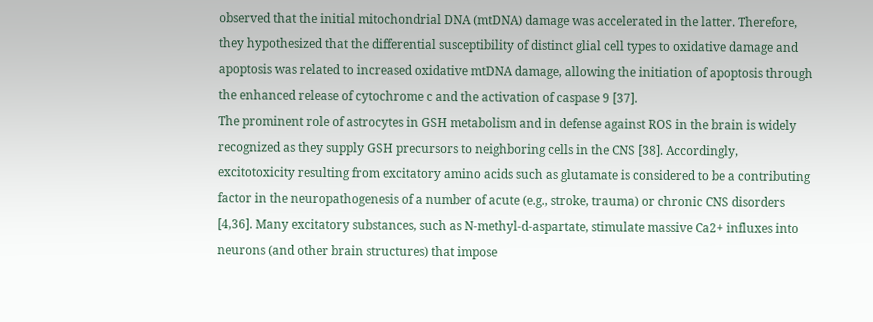observed that the initial mitochondrial DNA (mtDNA) damage was accelerated in the latter. Therefore, they hypothesized that the differential susceptibility of distinct glial cell types to oxidative damage and apoptosis was related to increased oxidative mtDNA damage, allowing the initiation of apoptosis through the enhanced release of cytochrome c and the activation of caspase 9 [37].
The prominent role of astrocytes in GSH metabolism and in defense against ROS in the brain is widely recognized as they supply GSH precursors to neighboring cells in the CNS [38]. Accordingly, excitotoxicity resulting from excitatory amino acids such as glutamate is considered to be a contributing factor in the neuropathogenesis of a number of acute (e.g., stroke, trauma) or chronic CNS disorders [4,36]. Many excitatory substances, such as N-methyl-d-aspartate, stimulate massive Ca2+ influxes into neurons (and other brain structures) that impose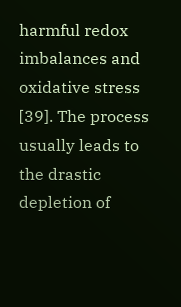harmful redox imbalances and oxidative stress [39]. The process usually leads to the drastic depletion of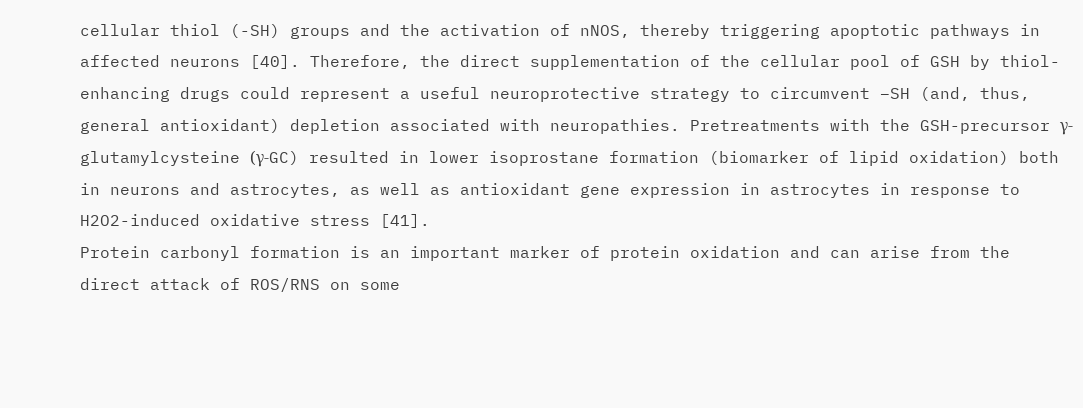cellular thiol (-SH) groups and the activation of nNOS, thereby triggering apoptotic pathways in affected neurons [40]. Therefore, the direct supplementation of the cellular pool of GSH by thiol-enhancing drugs could represent a useful neuroprotective strategy to circumvent –SH (and, thus, general antioxidant) depletion associated with neuropathies. Pretreatments with the GSH-precursor γ-glutamylcysteine (γ-GC) resulted in lower isoprostane formation (biomarker of lipid oxidation) both in neurons and astrocytes, as well as antioxidant gene expression in astrocytes in response to H2O2-induced oxidative stress [41].
Protein carbonyl formation is an important marker of protein oxidation and can arise from the direct attack of ROS/RNS on some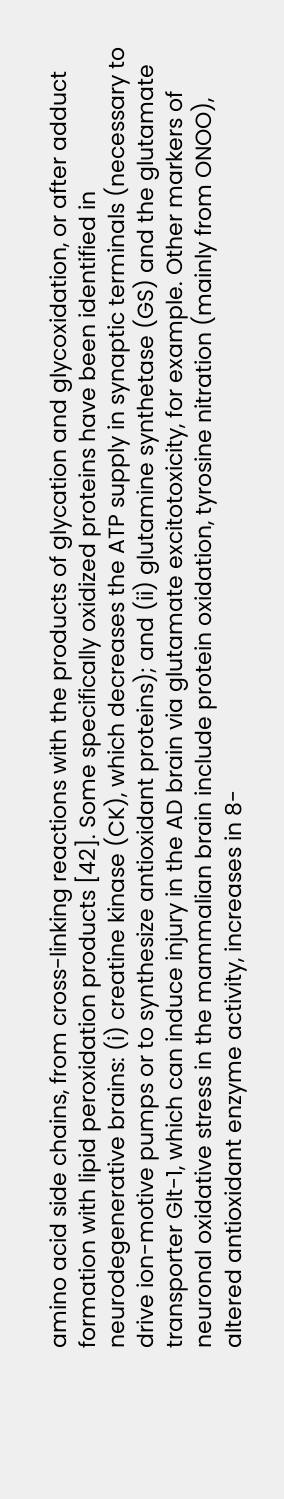amino acid side chains, from cross-linking reactions with the products of glycation and glycoxidation, or after adduct formation with lipid peroxidation products [42]. Some specifically oxidized proteins have been identified in neurodegenerative brains: (i) creatine kinase (CK), which decreases the ATP supply in synaptic terminals (necessary to drive ion-motive pumps or to synthesize antioxidant proteins); and (ii) glutamine synthetase (GS) and the glutamate transporter Glt-1, which can induce injury in the AD brain via glutamate excitotoxicity, for example. Other markers of neuronal oxidative stress in the mammalian brain include protein oxidation, tyrosine nitration (mainly from ONOO), altered antioxidant enzyme activity, increases in 8-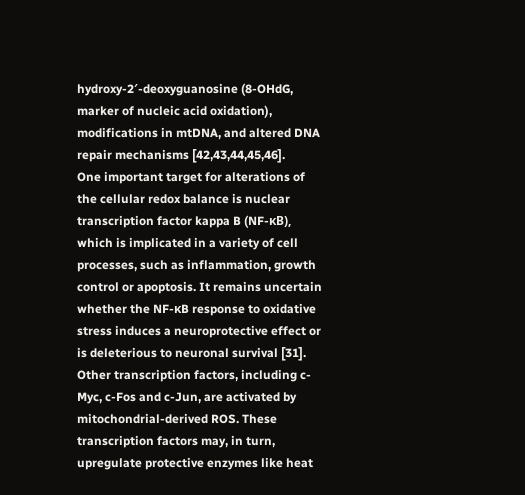hydroxy-2′-deoxyguanosine (8-OHdG, marker of nucleic acid oxidation), modifications in mtDNA, and altered DNA repair mechanisms [42,43,44,45,46].
One important target for alterations of the cellular redox balance is nuclear transcription factor kappa B (NF-κB), which is implicated in a variety of cell processes, such as inflammation, growth control or apoptosis. It remains uncertain whether the NF-κB response to oxidative stress induces a neuroprotective effect or is deleterious to neuronal survival [31]. Other transcription factors, including c-Myc, c-Fos and c-Jun, are activated by mitochondrial-derived ROS. These transcription factors may, in turn, upregulate protective enzymes like heat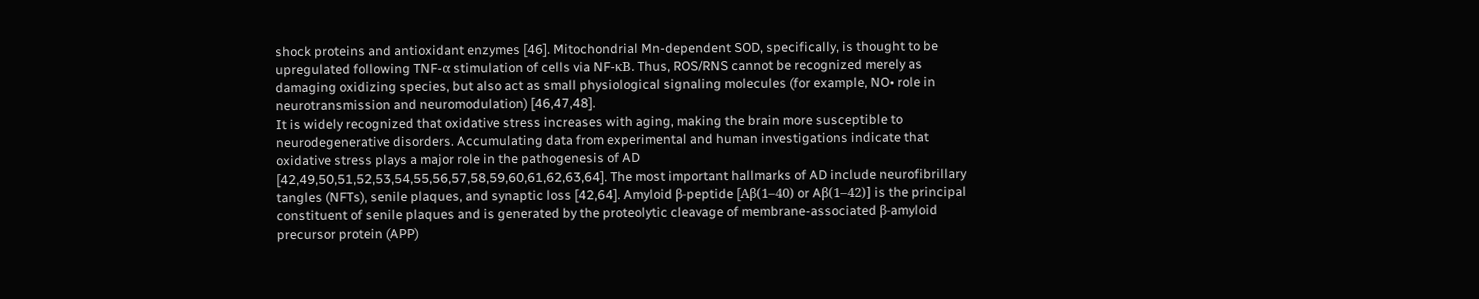shock proteins and antioxidant enzymes [46]. Mitochondrial Mn-dependent SOD, specifically, is thought to be upregulated following TNF-α stimulation of cells via NF-κB. Thus, ROS/RNS cannot be recognized merely as damaging oxidizing species, but also act as small physiological signaling molecules (for example, NO• role in neurotransmission and neuromodulation) [46,47,48].
It is widely recognized that oxidative stress increases with aging, making the brain more susceptible to neurodegenerative disorders. Accumulating data from experimental and human investigations indicate that oxidative stress plays a major role in the pathogenesis of AD [42,49,50,51,52,53,54,55,56,57,58,59,60,61,62,63,64]. The most important hallmarks of AD include neurofibrillary tangles (NFTs), senile plaques, and synaptic loss [42,64]. Amyloid β-peptide [Aβ(1–40) or Aβ(1–42)] is the principal constituent of senile plaques and is generated by the proteolytic cleavage of membrane-associated β-amyloid precursor protein (APP)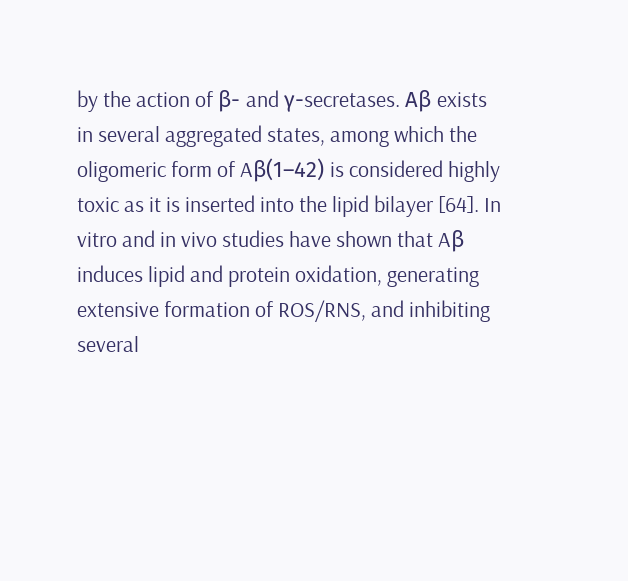by the action of β- and γ-secretases. Aβ exists in several aggregated states, among which the oligomeric form of Aβ(1–42) is considered highly toxic as it is inserted into the lipid bilayer [64]. In vitro and in vivo studies have shown that Aβ induces lipid and protein oxidation, generating extensive formation of ROS/RNS, and inhibiting several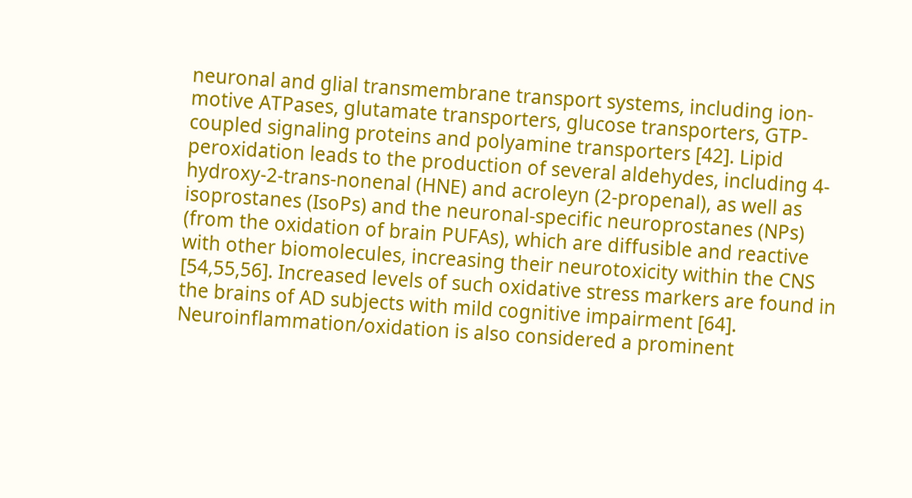neuronal and glial transmembrane transport systems, including ion-motive ATPases, glutamate transporters, glucose transporters, GTP-coupled signaling proteins and polyamine transporters [42]. Lipid peroxidation leads to the production of several aldehydes, including 4-hydroxy-2-trans-nonenal (HNE) and acroleyn (2-propenal), as well as isoprostanes (IsoPs) and the neuronal-specific neuroprostanes (NPs) (from the oxidation of brain PUFAs), which are diffusible and reactive with other biomolecules, increasing their neurotoxicity within the CNS [54,55,56]. Increased levels of such oxidative stress markers are found in the brains of AD subjects with mild cognitive impairment [64].
Neuroinflammation/oxidation is also considered a prominent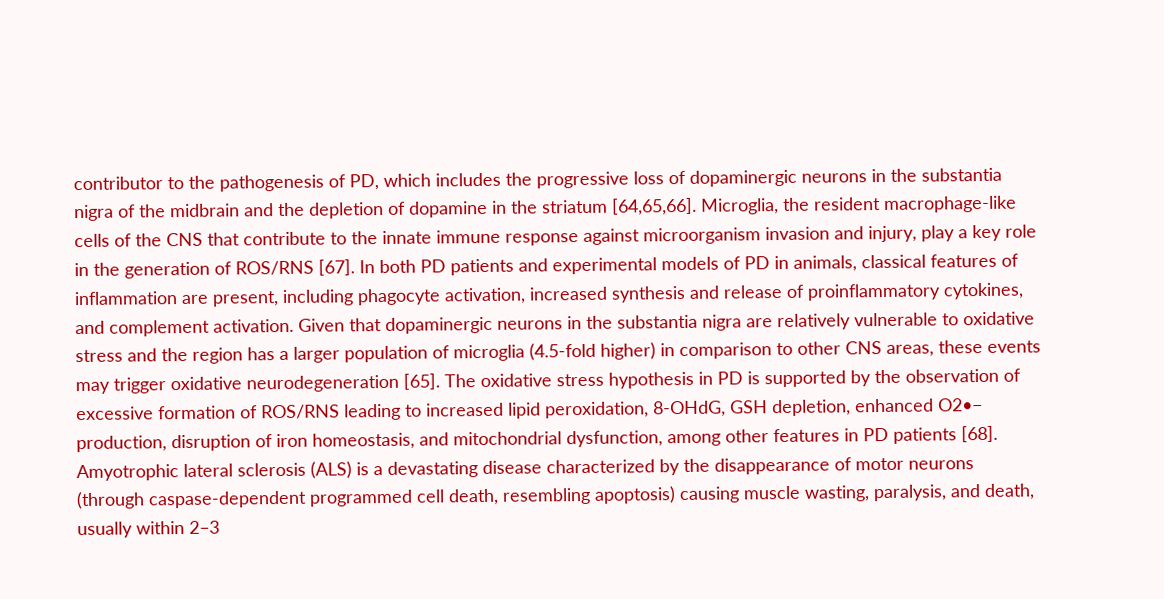contributor to the pathogenesis of PD, which includes the progressive loss of dopaminergic neurons in the substantia nigra of the midbrain and the depletion of dopamine in the striatum [64,65,66]. Microglia, the resident macrophage-like cells of the CNS that contribute to the innate immune response against microorganism invasion and injury, play a key role in the generation of ROS/RNS [67]. In both PD patients and experimental models of PD in animals, classical features of inflammation are present, including phagocyte activation, increased synthesis and release of proinflammatory cytokines, and complement activation. Given that dopaminergic neurons in the substantia nigra are relatively vulnerable to oxidative stress and the region has a larger population of microglia (4.5-fold higher) in comparison to other CNS areas, these events may trigger oxidative neurodegeneration [65]. The oxidative stress hypothesis in PD is supported by the observation of excessive formation of ROS/RNS leading to increased lipid peroxidation, 8-OHdG, GSH depletion, enhanced O2•− production, disruption of iron homeostasis, and mitochondrial dysfunction, among other features in PD patients [68].
Amyotrophic lateral sclerosis (ALS) is a devastating disease characterized by the disappearance of motor neurons (through caspase-dependent programmed cell death, resembling apoptosis) causing muscle wasting, paralysis, and death, usually within 2–3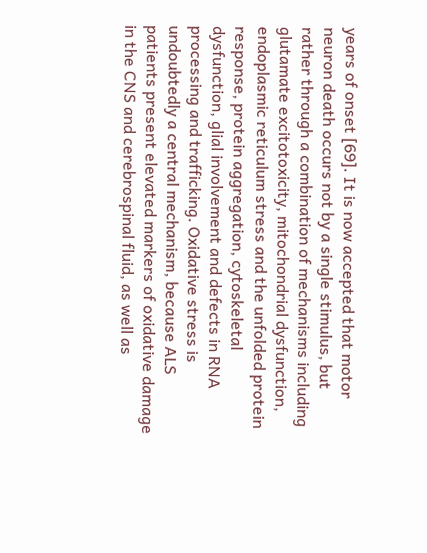years of onset [69]. It is now accepted that motor neuron death occurs not by a single stimulus, but rather through a combination of mechanisms including glutamate excitotoxicity, mitochondrial dysfunction, endoplasmic reticulum stress and the unfolded protein response, protein aggregation, cytoskeletal dysfunction, glial involvement and defects in RNA processing and trafficking. Oxidative stress is undoubtedly a central mechanism, because ALS patients present elevated markers of oxidative damage in the CNS and cerebrospinal fluid, as well as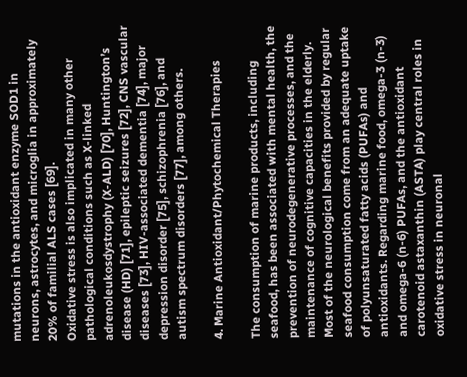mutations in the antioxidant enzyme SOD1 in neurons, astrocytes, and microglia in approximately 20% of familial ALS cases [69].
Oxidative stress is also implicated in many other pathological conditions such as X-linked adrenoleukosdystrophy (X-ALD) [70], Huntington’s disease (HD) [71], epileptic seizures [72], CNS vascular diseases [73], HIV-associated dementia [74], major depression disorder [75], schizophrenia [76], and autism spectrum disorders [77], among others.

4. Marine Antioxidant/Phytochemical Therapies

The consumption of marine products, including seafood, has been associated with mental health, the prevention of neurodegenerative processes, and the maintenance of cognitive capacities in the elderly. Most of the neurological benefits provided by regular seafood consumption come from an adequate uptake of polyunsaturated fatty acids (PUFAs) and antioxidants. Regarding marine food, omega-3 (n-3) and omega-6 (n-6) PUFAs, and the antioxidant carotenoid astaxanthin (ASTA) play central roles in oxidative stress in neuronal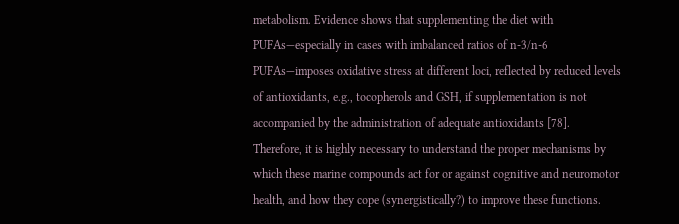metabolism. Evidence shows that supplementing the diet with PUFAs—especially in cases with imbalanced ratios of n-3/n-6 PUFAs—imposes oxidative stress at different loci, reflected by reduced levels of antioxidants, e.g., tocopherols and GSH, if supplementation is not accompanied by the administration of adequate antioxidants [78]. Therefore, it is highly necessary to understand the proper mechanisms by which these marine compounds act for or against cognitive and neuromotor health, and how they cope (synergistically?) to improve these functions.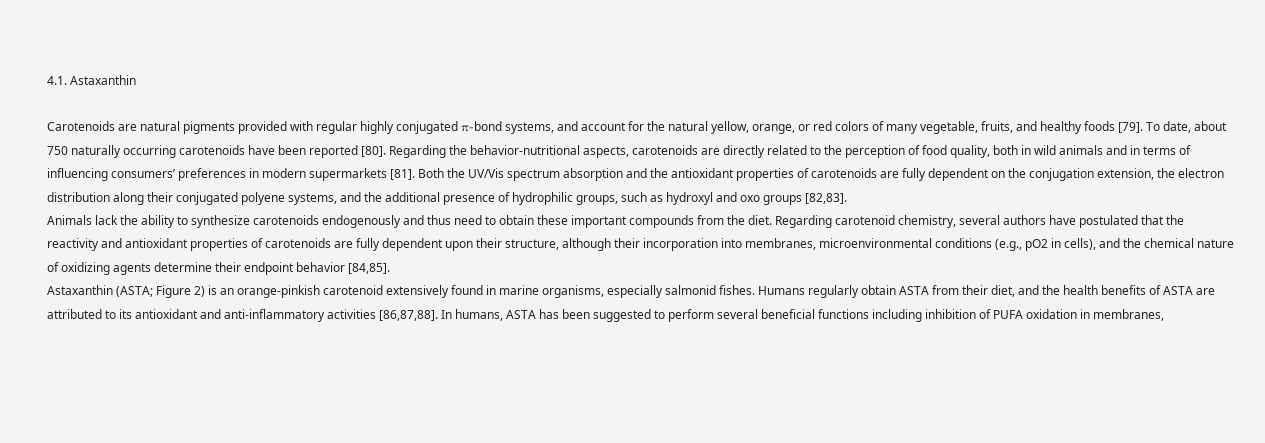4.1. Astaxanthin

Carotenoids are natural pigments provided with regular highly conjugated π-bond systems, and account for the natural yellow, orange, or red colors of many vegetable, fruits, and healthy foods [79]. To date, about 750 naturally occurring carotenoids have been reported [80]. Regarding the behavior-nutritional aspects, carotenoids are directly related to the perception of food quality, both in wild animals and in terms of influencing consumers’ preferences in modern supermarkets [81]. Both the UV/Vis spectrum absorption and the antioxidant properties of carotenoids are fully dependent on the conjugation extension, the electron distribution along their conjugated polyene systems, and the additional presence of hydrophilic groups, such as hydroxyl and oxo groups [82,83].
Animals lack the ability to synthesize carotenoids endogenously and thus need to obtain these important compounds from the diet. Regarding carotenoid chemistry, several authors have postulated that the reactivity and antioxidant properties of carotenoids are fully dependent upon their structure, although their incorporation into membranes, microenvironmental conditions (e.g., pO2 in cells), and the chemical nature of oxidizing agents determine their endpoint behavior [84,85].
Astaxanthin (ASTA; Figure 2) is an orange-pinkish carotenoid extensively found in marine organisms, especially salmonid fishes. Humans regularly obtain ASTA from their diet, and the health benefits of ASTA are attributed to its antioxidant and anti-inflammatory activities [86,87,88]. In humans, ASTA has been suggested to perform several beneficial functions including inhibition of PUFA oxidation in membranes,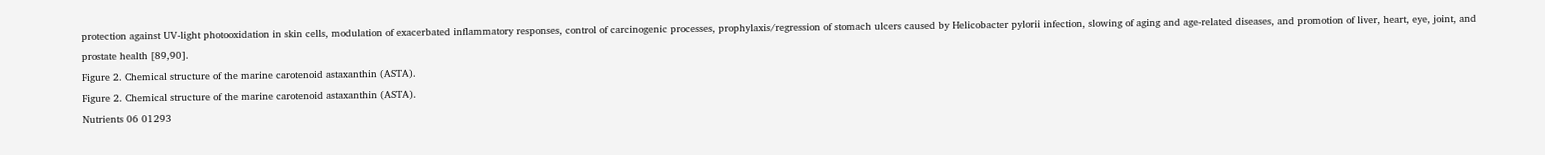protection against UV-light photooxidation in skin cells, modulation of exacerbated inflammatory responses, control of carcinogenic processes, prophylaxis/regression of stomach ulcers caused by Helicobacter pylorii infection, slowing of aging and age-related diseases, and promotion of liver, heart, eye, joint, and prostate health [89,90].
Figure 2. Chemical structure of the marine carotenoid astaxanthin (ASTA).
Figure 2. Chemical structure of the marine carotenoid astaxanthin (ASTA).
Nutrients 06 01293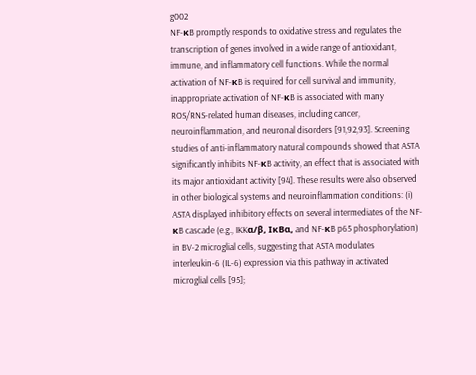g002
NF-κB promptly responds to oxidative stress and regulates the transcription of genes involved in a wide range of antioxidant, immune, and inflammatory cell functions. While the normal activation of NF-κB is required for cell survival and immunity, inappropriate activation of NF-κB is associated with many ROS/RNS-related human diseases, including cancer, neuroinflammation, and neuronal disorders [91,92,93]. Screening studies of anti-inflammatory natural compounds showed that ASTA significantly inhibits NF-κB activity, an effect that is associated with its major antioxidant activity [94]. These results were also observed in other biological systems and neuroinflammation conditions: (i) ASTA displayed inhibitory effects on several intermediates of the NF-κB cascade (e.g., IKKα/β, IκBα, and NF-κB p65 phosphorylation) in BV-2 microglial cells, suggesting that ASTA modulates interleukin-6 (IL-6) expression via this pathway in activated microglial cells [95];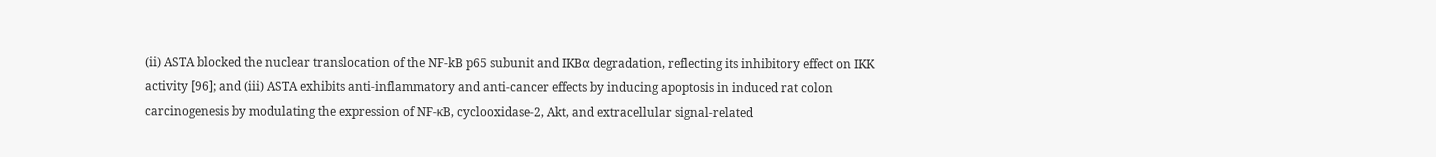(ii) ASTA blocked the nuclear translocation of the NF-kB p65 subunit and IKBα degradation, reflecting its inhibitory effect on IKK activity [96]; and (iii) ASTA exhibits anti-inflammatory and anti-cancer effects by inducing apoptosis in induced rat colon carcinogenesis by modulating the expression of NF-κB, cyclooxidase-2, Akt, and extracellular signal-related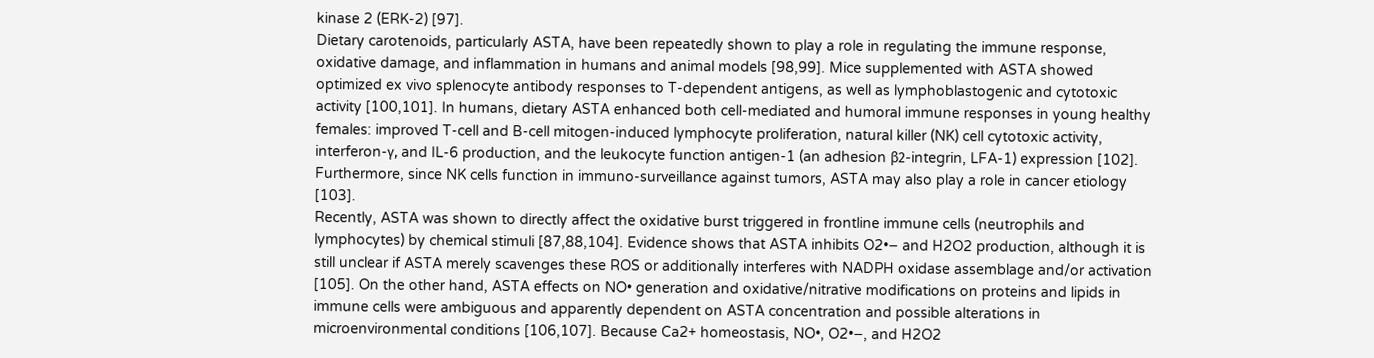kinase 2 (ERK-2) [97].
Dietary carotenoids, particularly ASTA, have been repeatedly shown to play a role in regulating the immune response, oxidative damage, and inflammation in humans and animal models [98,99]. Mice supplemented with ASTA showed optimized ex vivo splenocyte antibody responses to T-dependent antigens, as well as lymphoblastogenic and cytotoxic activity [100,101]. In humans, dietary ASTA enhanced both cell-mediated and humoral immune responses in young healthy females: improved T-cell and B-cell mitogen-induced lymphocyte proliferation, natural killer (NK) cell cytotoxic activity, interferon-γ, and IL-6 production, and the leukocyte function antigen-1 (an adhesion β2-integrin, LFA-1) expression [102]. Furthermore, since NK cells function in immuno-surveillance against tumors, ASTA may also play a role in cancer etiology [103].
Recently, ASTA was shown to directly affect the oxidative burst triggered in frontline immune cells (neutrophils and lymphocytes) by chemical stimuli [87,88,104]. Evidence shows that ASTA inhibits O2•− and H2O2 production, although it is still unclear if ASTA merely scavenges these ROS or additionally interferes with NADPH oxidase assemblage and/or activation [105]. On the other hand, ASTA effects on NO• generation and oxidative/nitrative modifications on proteins and lipids in immune cells were ambiguous and apparently dependent on ASTA concentration and possible alterations in microenvironmental conditions [106,107]. Because Ca2+ homeostasis, NO•, O2•−, and H2O2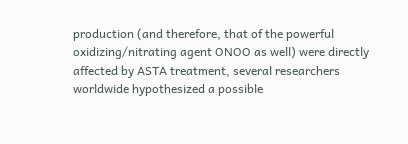production (and therefore, that of the powerful oxidizing/nitrating agent ONOO as well) were directly affected by ASTA treatment, several researchers worldwide hypothesized a possible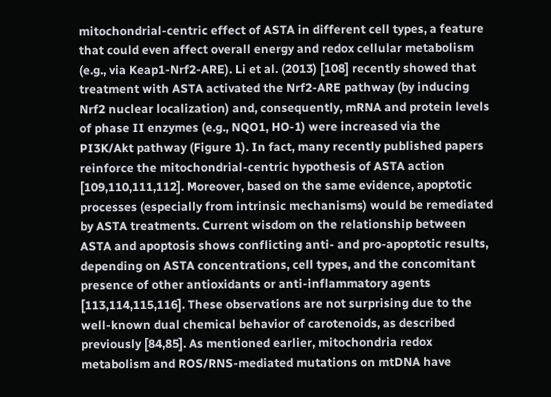mitochondrial-centric effect of ASTA in different cell types, a feature that could even affect overall energy and redox cellular metabolism (e.g., via Keap1-Nrf2-ARE). Li et al. (2013) [108] recently showed that treatment with ASTA activated the Nrf2-ARE pathway (by inducing Nrf2 nuclear localization) and, consequently, mRNA and protein levels of phase II enzymes (e.g., NQO1, HO-1) were increased via the PI3K/Akt pathway (Figure 1). In fact, many recently published papers reinforce the mitochondrial-centric hypothesis of ASTA action [109,110,111,112]. Moreover, based on the same evidence, apoptotic processes (especially from intrinsic mechanisms) would be remediated by ASTA treatments. Current wisdom on the relationship between ASTA and apoptosis shows conflicting anti- and pro-apoptotic results, depending on ASTA concentrations, cell types, and the concomitant presence of other antioxidants or anti-inflammatory agents [113,114,115,116]. These observations are not surprising due to the well-known dual chemical behavior of carotenoids, as described previously [84,85]. As mentioned earlier, mitochondria redox metabolism and ROS/RNS-mediated mutations on mtDNA have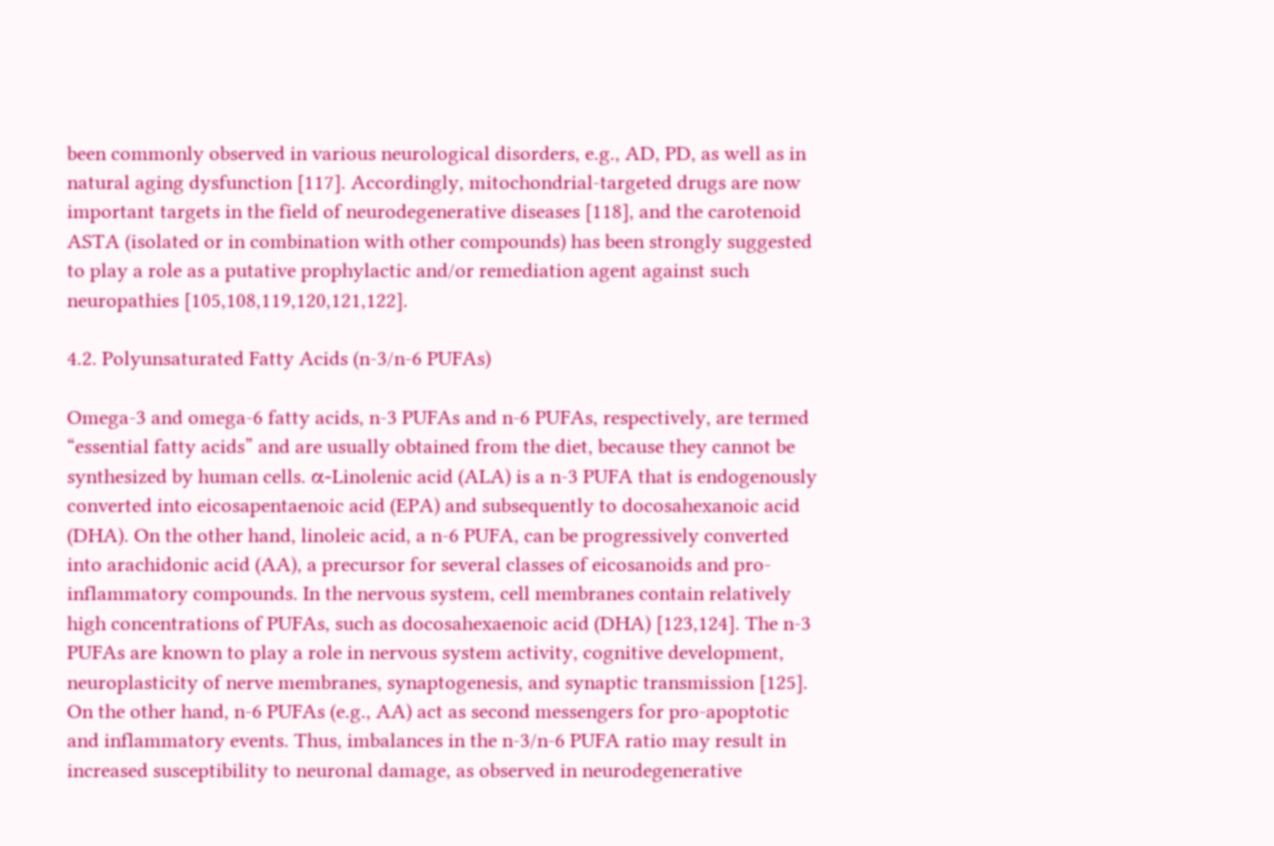been commonly observed in various neurological disorders, e.g., AD, PD, as well as in natural aging dysfunction [117]. Accordingly, mitochondrial-targeted drugs are now important targets in the field of neurodegenerative diseases [118], and the carotenoid ASTA (isolated or in combination with other compounds) has been strongly suggested to play a role as a putative prophylactic and/or remediation agent against such neuropathies [105,108,119,120,121,122].

4.2. Polyunsaturated Fatty Acids (n-3/n-6 PUFAs)

Omega-3 and omega-6 fatty acids, n-3 PUFAs and n-6 PUFAs, respectively, are termed “essential fatty acids” and are usually obtained from the diet, because they cannot be synthesized by human cells. α-Linolenic acid (ALA) is a n-3 PUFA that is endogenously converted into eicosapentaenoic acid (EPA) and subsequently to docosahexanoic acid (DHA). On the other hand, linoleic acid, a n-6 PUFA, can be progressively converted into arachidonic acid (AA), a precursor for several classes of eicosanoids and pro-inflammatory compounds. In the nervous system, cell membranes contain relatively high concentrations of PUFAs, such as docosahexaenoic acid (DHA) [123,124]. The n-3 PUFAs are known to play a role in nervous system activity, cognitive development, neuroplasticity of nerve membranes, synaptogenesis, and synaptic transmission [125]. On the other hand, n-6 PUFAs (e.g., AA) act as second messengers for pro-apoptotic and inflammatory events. Thus, imbalances in the n-3/n-6 PUFA ratio may result in increased susceptibility to neuronal damage, as observed in neurodegenerative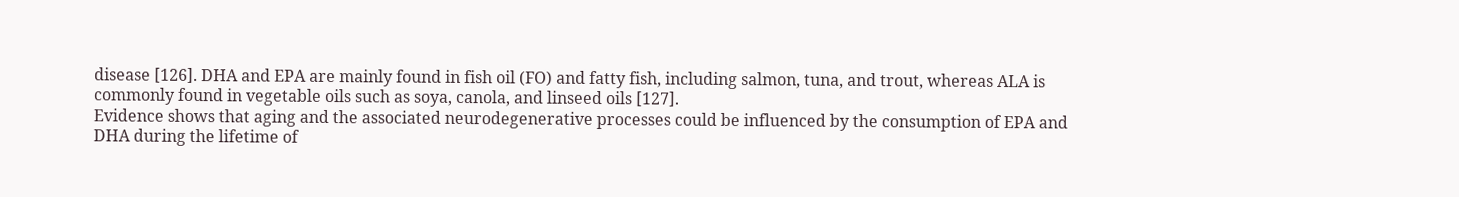disease [126]. DHA and EPA are mainly found in fish oil (FO) and fatty fish, including salmon, tuna, and trout, whereas ALA is commonly found in vegetable oils such as soya, canola, and linseed oils [127].
Evidence shows that aging and the associated neurodegenerative processes could be influenced by the consumption of EPA and DHA during the lifetime of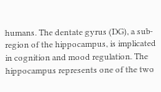humans. The dentate gyrus (DG), a sub-region of the hippocampus, is implicated in cognition and mood regulation. The hippocampus represents one of the two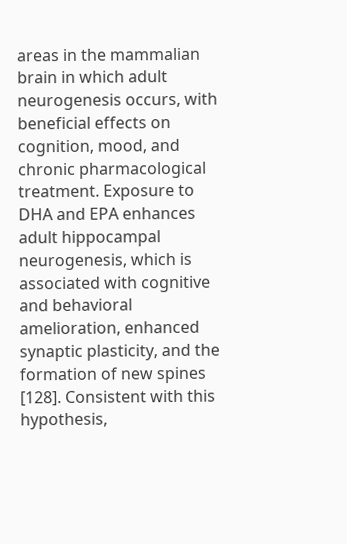areas in the mammalian brain in which adult neurogenesis occurs, with beneficial effects on cognition, mood, and chronic pharmacological treatment. Exposure to DHA and EPA enhances adult hippocampal neurogenesis, which is associated with cognitive and behavioral amelioration, enhanced synaptic plasticity, and the formation of new spines [128]. Consistent with this hypothesis,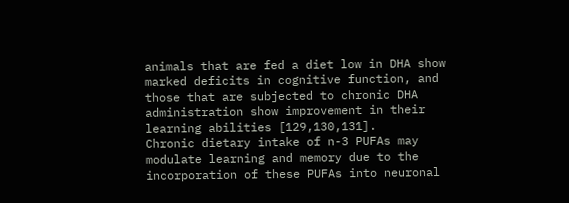animals that are fed a diet low in DHA show marked deficits in cognitive function, and those that are subjected to chronic DHA administration show improvement in their learning abilities [129,130,131].
Chronic dietary intake of n-3 PUFAs may modulate learning and memory due to the incorporation of these PUFAs into neuronal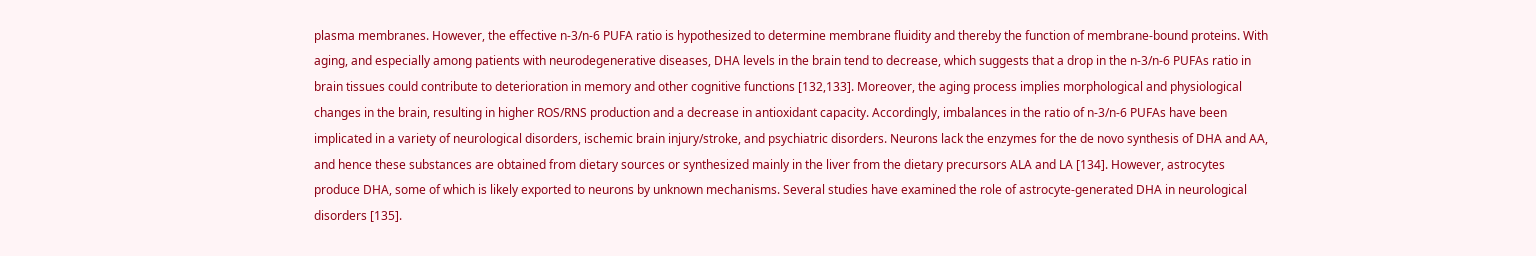plasma membranes. However, the effective n-3/n-6 PUFA ratio is hypothesized to determine membrane fluidity and thereby the function of membrane-bound proteins. With aging, and especially among patients with neurodegenerative diseases, DHA levels in the brain tend to decrease, which suggests that a drop in the n-3/n-6 PUFAs ratio in brain tissues could contribute to deterioration in memory and other cognitive functions [132,133]. Moreover, the aging process implies morphological and physiological changes in the brain, resulting in higher ROS/RNS production and a decrease in antioxidant capacity. Accordingly, imbalances in the ratio of n-3/n-6 PUFAs have been implicated in a variety of neurological disorders, ischemic brain injury/stroke, and psychiatric disorders. Neurons lack the enzymes for the de novo synthesis of DHA and AA, and hence these substances are obtained from dietary sources or synthesized mainly in the liver from the dietary precursors ALA and LA [134]. However, astrocytes produce DHA, some of which is likely exported to neurons by unknown mechanisms. Several studies have examined the role of astrocyte-generated DHA in neurological disorders [135].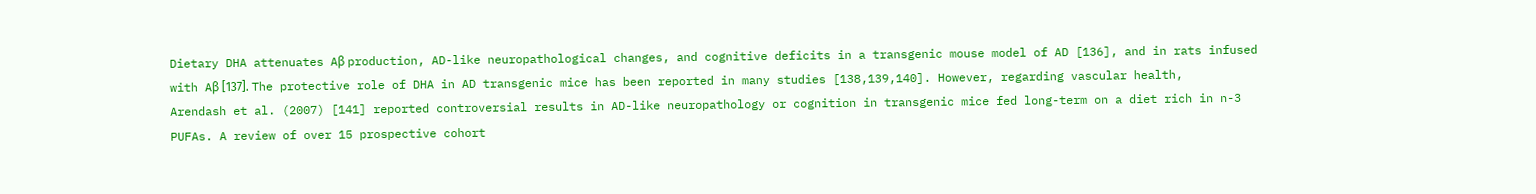Dietary DHA attenuates Aβ production, AD-like neuropathological changes, and cognitive deficits in a transgenic mouse model of AD [136], and in rats infused with Aβ [137]. The protective role of DHA in AD transgenic mice has been reported in many studies [138,139,140]. However, regarding vascular health, Arendash et al. (2007) [141] reported controversial results in AD-like neuropathology or cognition in transgenic mice fed long-term on a diet rich in n-3 PUFAs. A review of over 15 prospective cohort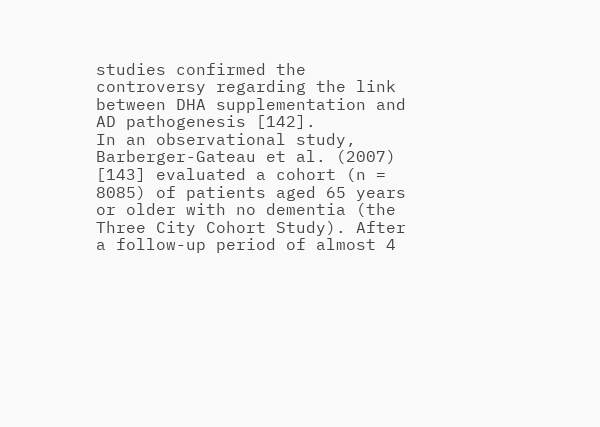studies confirmed the controversy regarding the link between DHA supplementation and AD pathogenesis [142].
In an observational study, Barberger-Gateau et al. (2007) [143] evaluated a cohort (n = 8085) of patients aged 65 years or older with no dementia (the Three City Cohort Study). After a follow-up period of almost 4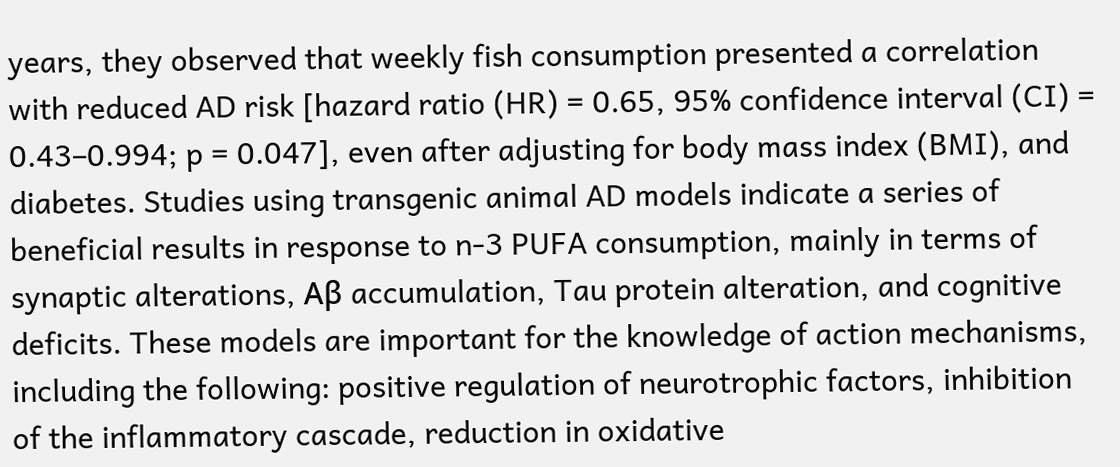years, they observed that weekly fish consumption presented a correlation with reduced AD risk [hazard ratio (HR) = 0.65, 95% confidence interval (CI) = 0.43–0.994; p = 0.047], even after adjusting for body mass index (BMI), and diabetes. Studies using transgenic animal AD models indicate a series of beneficial results in response to n-3 PUFA consumption, mainly in terms of synaptic alterations, Aβ accumulation, Tau protein alteration, and cognitive deficits. These models are important for the knowledge of action mechanisms, including the following: positive regulation of neurotrophic factors, inhibition of the inflammatory cascade, reduction in oxidative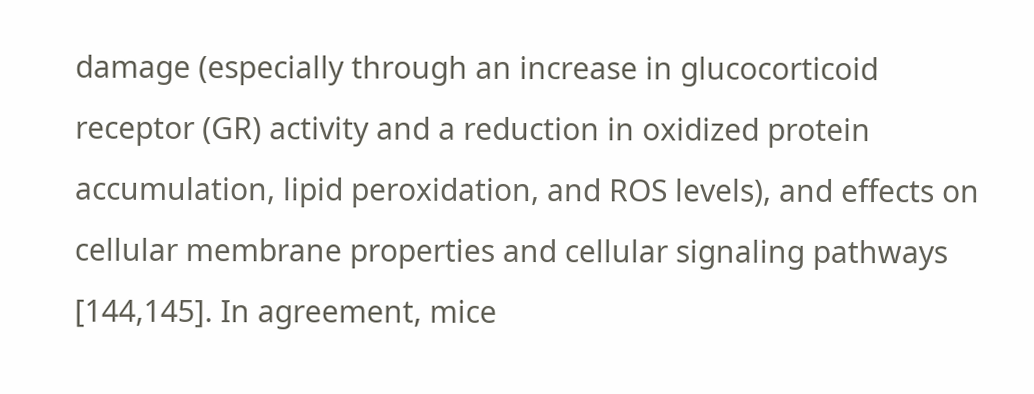damage (especially through an increase in glucocorticoid receptor (GR) activity and a reduction in oxidized protein accumulation, lipid peroxidation, and ROS levels), and effects on cellular membrane properties and cellular signaling pathways [144,145]. In agreement, mice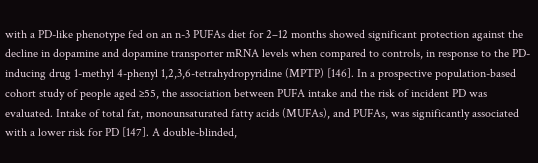with a PD-like phenotype fed on an n-3 PUFAs diet for 2–12 months showed significant protection against the decline in dopamine and dopamine transporter mRNA levels when compared to controls, in response to the PD-inducing drug 1-methyl 4-phenyl 1,2,3,6-tetrahydropyridine (MPTP) [146]. In a prospective population-based cohort study of people aged ≥55, the association between PUFA intake and the risk of incident PD was evaluated. Intake of total fat, monounsaturated fatty acids (MUFAs), and PUFAs, was significantly associated with a lower risk for PD [147]. A double-blinded,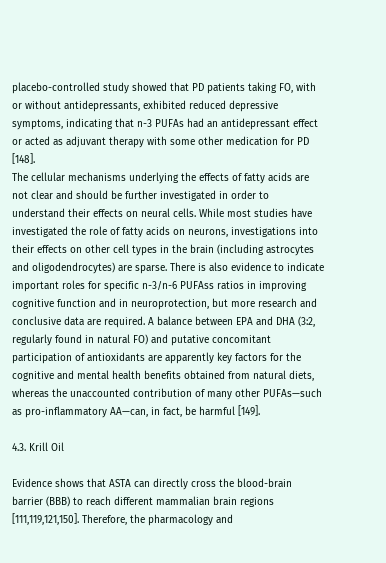placebo-controlled study showed that PD patients taking FO, with or without antidepressants, exhibited reduced depressive symptoms, indicating that n-3 PUFAs had an antidepressant effect or acted as adjuvant therapy with some other medication for PD [148].
The cellular mechanisms underlying the effects of fatty acids are not clear and should be further investigated in order to understand their effects on neural cells. While most studies have investigated the role of fatty acids on neurons, investigations into their effects on other cell types in the brain (including astrocytes and oligodendrocytes) are sparse. There is also evidence to indicate important roles for specific n-3/n-6 PUFAss ratios in improving cognitive function and in neuroprotection, but more research and conclusive data are required. A balance between EPA and DHA (3:2, regularly found in natural FO) and putative concomitant participation of antioxidants are apparently key factors for the cognitive and mental health benefits obtained from natural diets, whereas the unaccounted contribution of many other PUFAs—such as pro-inflammatory AA—can, in fact, be harmful [149].

4.3. Krill Oil

Evidence shows that ASTA can directly cross the blood-brain barrier (BBB) to reach different mammalian brain regions [111,119,121,150]. Therefore, the pharmacology and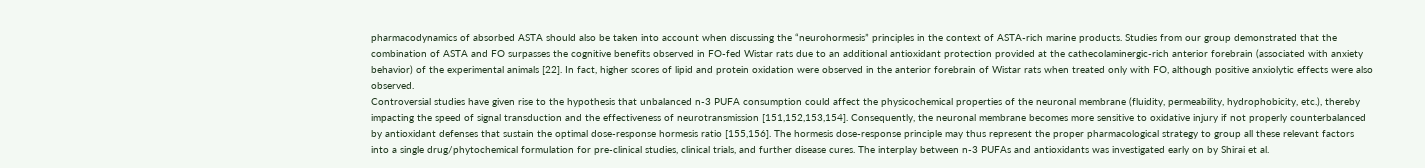pharmacodynamics of absorbed ASTA should also be taken into account when discussing the “neurohormesis” principles in the context of ASTA-rich marine products. Studies from our group demonstrated that the combination of ASTA and FO surpasses the cognitive benefits observed in FO-fed Wistar rats due to an additional antioxidant protection provided at the cathecolaminergic-rich anterior forebrain (associated with anxiety behavior) of the experimental animals [22]. In fact, higher scores of lipid and protein oxidation were observed in the anterior forebrain of Wistar rats when treated only with FO, although positive anxiolytic effects were also observed.
Controversial studies have given rise to the hypothesis that unbalanced n-3 PUFA consumption could affect the physicochemical properties of the neuronal membrane (fluidity, permeability, hydrophobicity, etc.), thereby impacting the speed of signal transduction and the effectiveness of neurotransmission [151,152,153,154]. Consequently, the neuronal membrane becomes more sensitive to oxidative injury if not properly counterbalanced by antioxidant defenses that sustain the optimal dose-response hormesis ratio [155,156]. The hormesis dose-response principle may thus represent the proper pharmacological strategy to group all these relevant factors into a single drug/phytochemical formulation for pre-clinical studies, clinical trials, and further disease cures. The interplay between n-3 PUFAs and antioxidants was investigated early on by Shirai et al.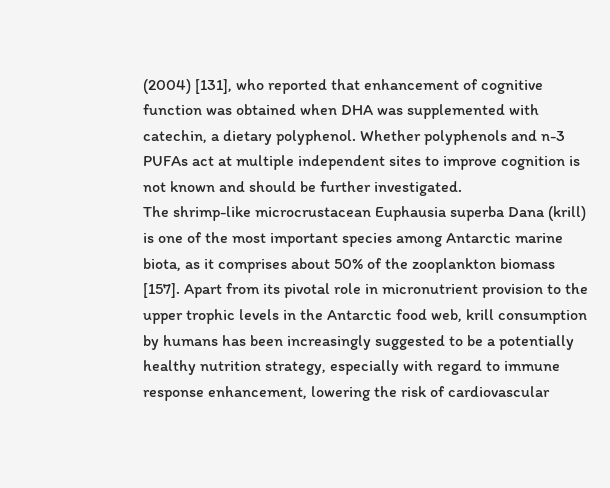(2004) [131], who reported that enhancement of cognitive function was obtained when DHA was supplemented with catechin, a dietary polyphenol. Whether polyphenols and n-3 PUFAs act at multiple independent sites to improve cognition is not known and should be further investigated.
The shrimp-like microcrustacean Euphausia superba Dana (krill) is one of the most important species among Antarctic marine biota, as it comprises about 50% of the zooplankton biomass [157]. Apart from its pivotal role in micronutrient provision to the upper trophic levels in the Antarctic food web, krill consumption by humans has been increasingly suggested to be a potentially healthy nutrition strategy, especially with regard to immune response enhancement, lowering the risk of cardiovascular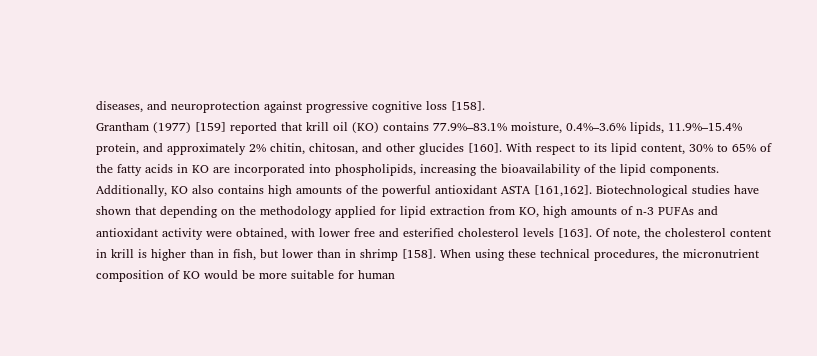diseases, and neuroprotection against progressive cognitive loss [158].
Grantham (1977) [159] reported that krill oil (KO) contains 77.9%–83.1% moisture, 0.4%–3.6% lipids, 11.9%–15.4% protein, and approximately 2% chitin, chitosan, and other glucides [160]. With respect to its lipid content, 30% to 65% of the fatty acids in KO are incorporated into phospholipids, increasing the bioavailability of the lipid components. Additionally, KO also contains high amounts of the powerful antioxidant ASTA [161,162]. Biotechnological studies have shown that depending on the methodology applied for lipid extraction from KO, high amounts of n-3 PUFAs and antioxidant activity were obtained, with lower free and esterified cholesterol levels [163]. Of note, the cholesterol content in krill is higher than in fish, but lower than in shrimp [158]. When using these technical procedures, the micronutrient composition of KO would be more suitable for human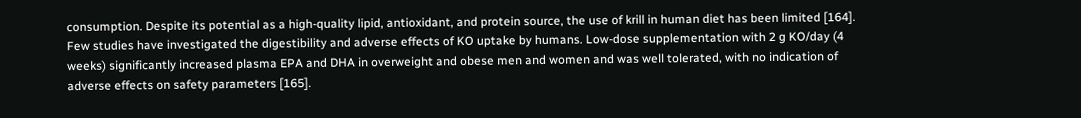consumption. Despite its potential as a high-quality lipid, antioxidant, and protein source, the use of krill in human diet has been limited [164]. Few studies have investigated the digestibility and adverse effects of KO uptake by humans. Low-dose supplementation with 2 g KO/day (4 weeks) significantly increased plasma EPA and DHA in overweight and obese men and women and was well tolerated, with no indication of adverse effects on safety parameters [165].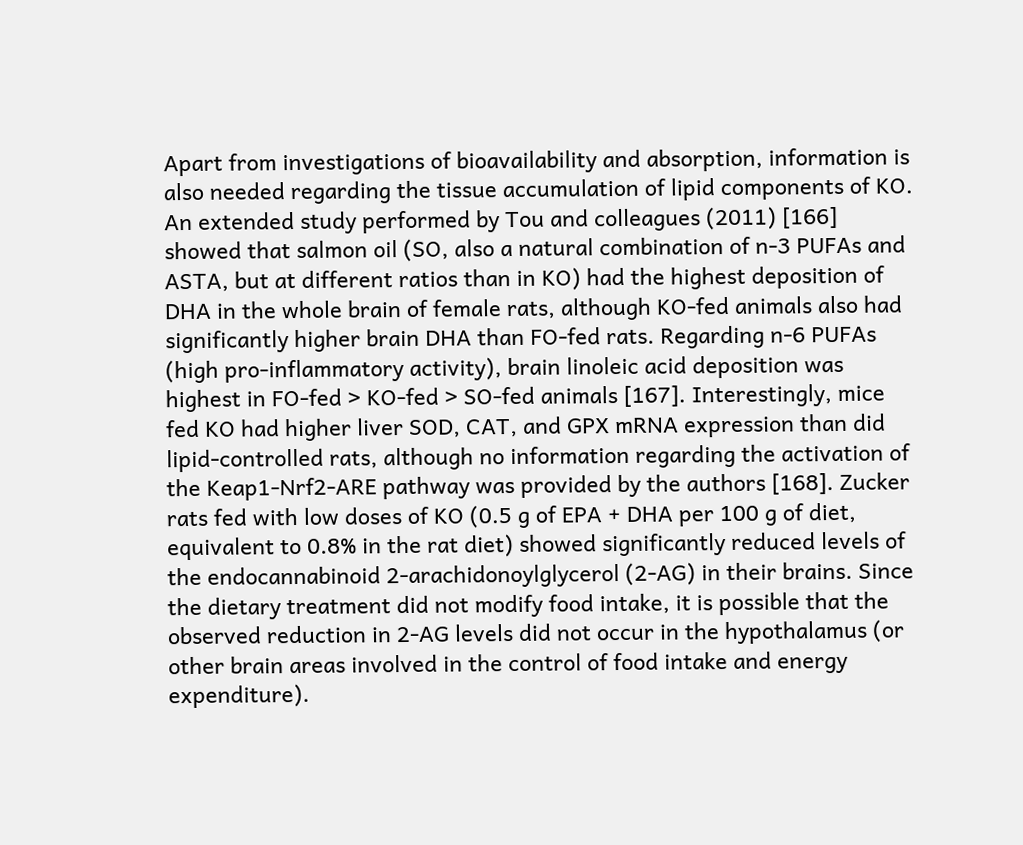Apart from investigations of bioavailability and absorption, information is also needed regarding the tissue accumulation of lipid components of KO. An extended study performed by Tou and colleagues (2011) [166] showed that salmon oil (SO, also a natural combination of n-3 PUFAs and ASTA, but at different ratios than in KO) had the highest deposition of DHA in the whole brain of female rats, although KO-fed animals also had significantly higher brain DHA than FO-fed rats. Regarding n-6 PUFAs (high pro-inflammatory activity), brain linoleic acid deposition was highest in FO-fed > KO-fed > SO-fed animals [167]. Interestingly, mice fed KO had higher liver SOD, CAT, and GPX mRNA expression than did lipid-controlled rats, although no information regarding the activation of the Keap1-Nrf2-ARE pathway was provided by the authors [168]. Zucker rats fed with low doses of KO (0.5 g of EPA + DHA per 100 g of diet, equivalent to 0.8% in the rat diet) showed significantly reduced levels of the endocannabinoid 2-arachidonoylglycerol (2-AG) in their brains. Since the dietary treatment did not modify food intake, it is possible that the observed reduction in 2-AG levels did not occur in the hypothalamus (or other brain areas involved in the control of food intake and energy expenditure).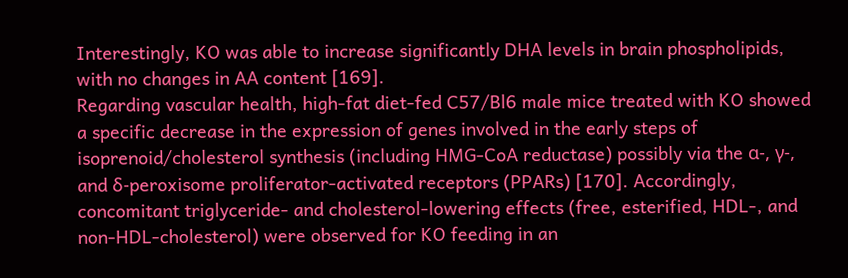Interestingly, KO was able to increase significantly DHA levels in brain phospholipids, with no changes in AA content [169].
Regarding vascular health, high-fat diet-fed C57/Bl6 male mice treated with KO showed a specific decrease in the expression of genes involved in the early steps of isoprenoid/cholesterol synthesis (including HMG-CoA reductase) possibly via the α-, γ-, and δ-peroxisome proliferator-activated receptors (PPARs) [170]. Accordingly, concomitant triglyceride- and cholesterol-lowering effects (free, esterified, HDL-, and non-HDL-cholesterol) were observed for KO feeding in an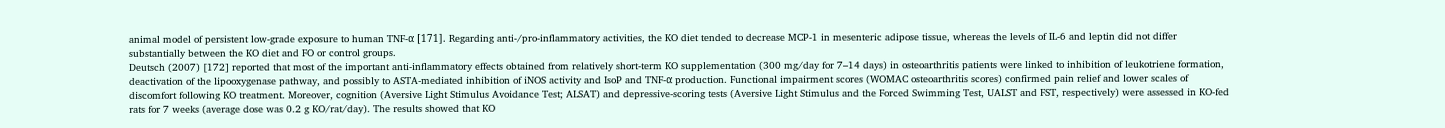animal model of persistent low-grade exposure to human TNF-α [171]. Regarding anti-/pro-inflammatory activities, the KO diet tended to decrease MCP-1 in mesenteric adipose tissue, whereas the levels of IL-6 and leptin did not differ substantially between the KO diet and FO or control groups.
Deutsch (2007) [172] reported that most of the important anti-inflammatory effects obtained from relatively short-term KO supplementation (300 mg/day for 7–14 days) in osteoarthritis patients were linked to inhibition of leukotriene formation, deactivation of the lipooxygenase pathway, and possibly to ASTA-mediated inhibition of iNOS activity and IsoP and TNF-α production. Functional impairment scores (WOMAC osteoarthritis scores) confirmed pain relief and lower scales of discomfort following KO treatment. Moreover, cognition (Aversive Light Stimulus Avoidance Test; ALSAT) and depressive-scoring tests (Aversive Light Stimulus and the Forced Swimming Test, UALST and FST, respectively) were assessed in KO-fed rats for 7 weeks (average dose was 0.2 g KO/rat/day). The results showed that KO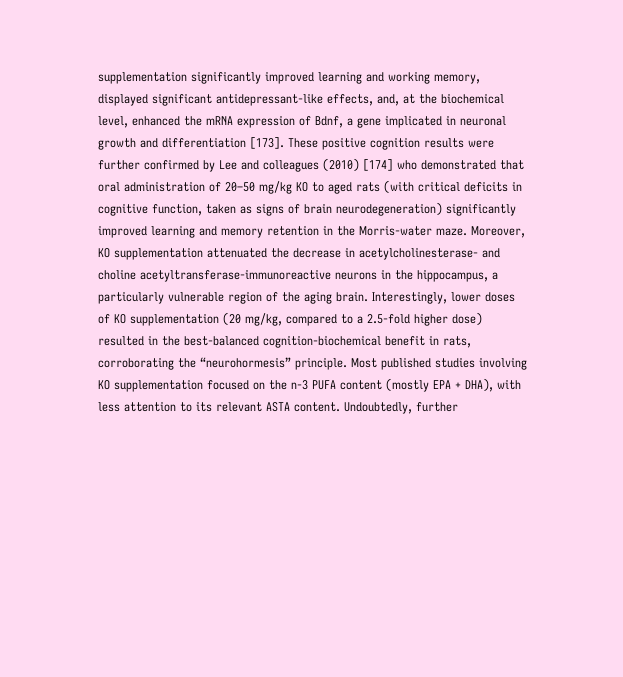supplementation significantly improved learning and working memory, displayed significant antidepressant-like effects, and, at the biochemical level, enhanced the mRNA expression of Bdnf, a gene implicated in neuronal growth and differentiation [173]. These positive cognition results were further confirmed by Lee and colleagues (2010) [174] who demonstrated that oral administration of 20–50 mg/kg KO to aged rats (with critical deficits in cognitive function, taken as signs of brain neurodegeneration) significantly improved learning and memory retention in the Morris-water maze. Moreover, KO supplementation attenuated the decrease in acetylcholinesterase- and choline acetyltransferase-immunoreactive neurons in the hippocampus, a particularly vulnerable region of the aging brain. Interestingly, lower doses of KO supplementation (20 mg/kg, compared to a 2.5-fold higher dose) resulted in the best-balanced cognition-biochemical benefit in rats, corroborating the “neurohormesis” principle. Most published studies involving KO supplementation focused on the n-3 PUFA content (mostly EPA + DHA), with less attention to its relevant ASTA content. Undoubtedly, further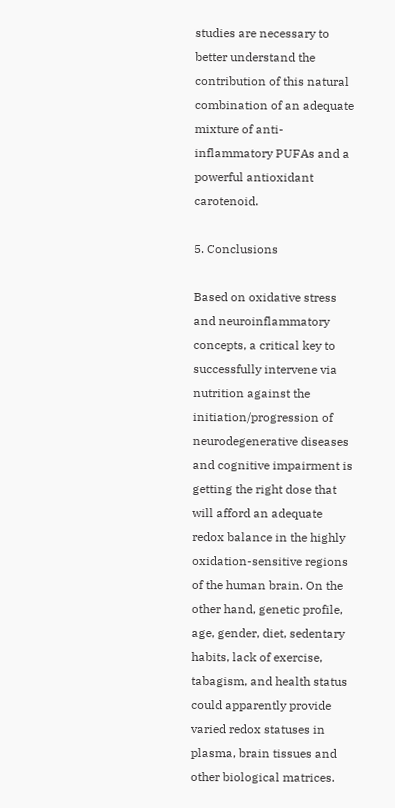studies are necessary to better understand the contribution of this natural combination of an adequate mixture of anti-inflammatory PUFAs and a powerful antioxidant carotenoid.

5. Conclusions

Based on oxidative stress and neuroinflammatory concepts, a critical key to successfully intervene via nutrition against the initiation/progression of neurodegenerative diseases and cognitive impairment is getting the right dose that will afford an adequate redox balance in the highly oxidation-sensitive regions of the human brain. On the other hand, genetic profile, age, gender, diet, sedentary habits, lack of exercise, tabagism, and health status could apparently provide varied redox statuses in plasma, brain tissues and other biological matrices.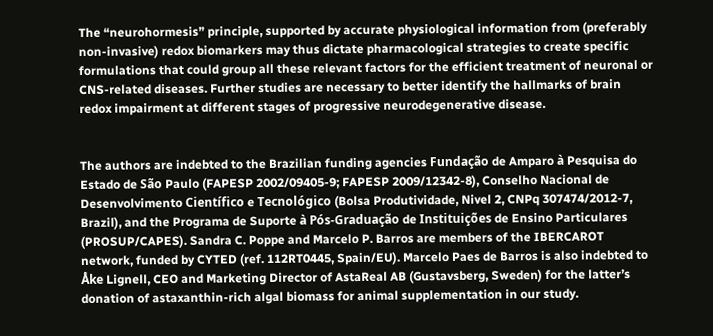The “neurohormesis” principle, supported by accurate physiological information from (preferably non-invasive) redox biomarkers may thus dictate pharmacological strategies to create specific formulations that could group all these relevant factors for the efficient treatment of neuronal or CNS-related diseases. Further studies are necessary to better identify the hallmarks of brain redox impairment at different stages of progressive neurodegenerative disease.


The authors are indebted to the Brazilian funding agencies Fundação de Amparo à Pesquisa do Estado de São Paulo (FAPESP 2002/09405-9; FAPESP 2009/12342-8), Conselho Nacional de Desenvolvimento Científico e Tecnológico (Bolsa Produtividade, Nivel 2, CNPq 307474/2012-7, Brazil), and the Programa de Suporte à Pós-Graduação de Instituições de Ensino Particulares (PROSUP/CAPES). Sandra C. Poppe and Marcelo P. Barros are members of the IBERCAROT network, funded by CYTED (ref. 112RT0445, Spain/EU). Marcelo Paes de Barros is also indebted to Åke Lignell, CEO and Marketing Director of AstaReal AB (Gustavsberg, Sweden) for the latter’s donation of astaxanthin-rich algal biomass for animal supplementation in our study.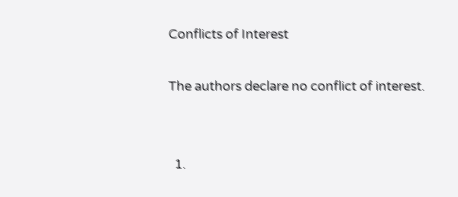Conflicts of Interest

The authors declare no conflict of interest.


  1.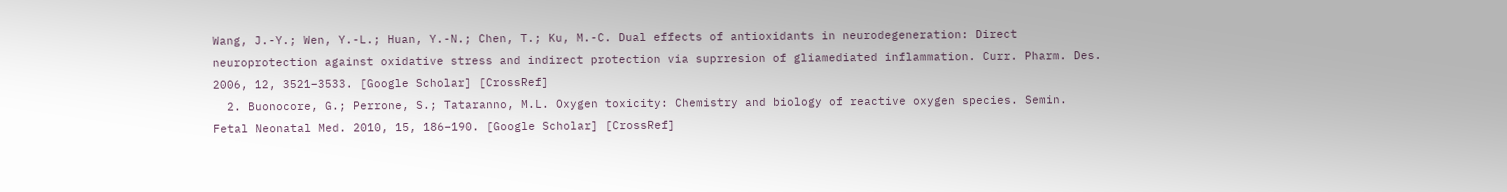Wang, J.-Y.; Wen, Y.-L.; Huan, Y.-N.; Chen, T.; Ku, M.-C. Dual effects of antioxidants in neurodegeneration: Direct neuroprotection against oxidative stress and indirect protection via suprresion of gliamediated inflammation. Curr. Pharm. Des. 2006, 12, 3521–3533. [Google Scholar] [CrossRef]
  2. Buonocore, G.; Perrone, S.; Tataranno, M.L. Oxygen toxicity: Chemistry and biology of reactive oxygen species. Semin. Fetal Neonatal Med. 2010, 15, 186–190. [Google Scholar] [CrossRef]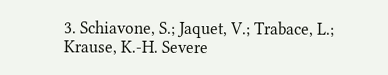3. Schiavone, S.; Jaquet, V.; Trabace, L.; Krause, K.-H. Severe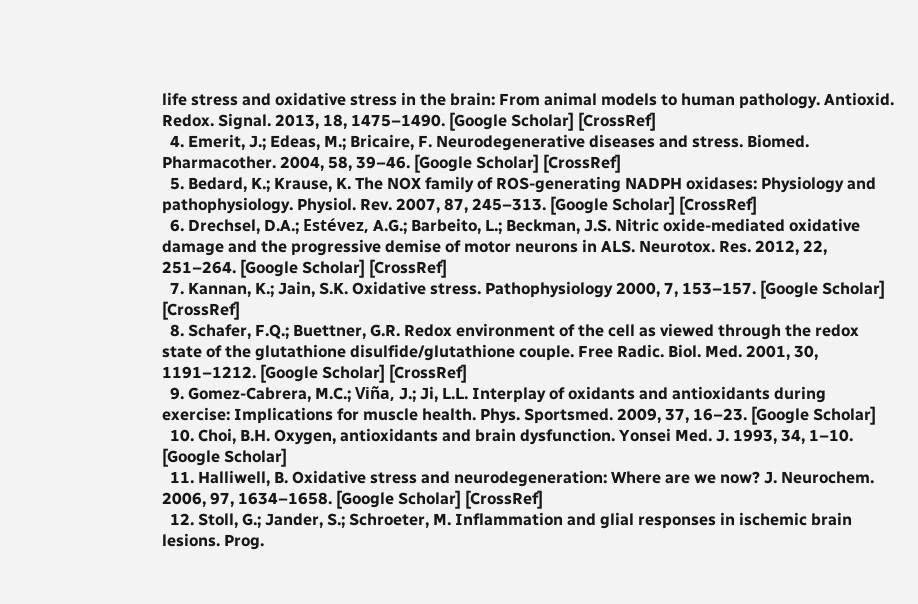life stress and oxidative stress in the brain: From animal models to human pathology. Antioxid. Redox. Signal. 2013, 18, 1475–1490. [Google Scholar] [CrossRef]
  4. Emerit, J.; Edeas, M.; Bricaire, F. Neurodegenerative diseases and stress. Biomed. Pharmacother. 2004, 58, 39–46. [Google Scholar] [CrossRef]
  5. Bedard, K.; Krause, K. The NOX family of ROS-generating NADPH oxidases: Physiology and pathophysiology. Physiol. Rev. 2007, 87, 245–313. [Google Scholar] [CrossRef]
  6. Drechsel, D.A.; Estévez, A.G.; Barbeito, L.; Beckman, J.S. Nitric oxide-mediated oxidative damage and the progressive demise of motor neurons in ALS. Neurotox. Res. 2012, 22, 251–264. [Google Scholar] [CrossRef]
  7. Kannan, K.; Jain, S.K. Oxidative stress. Pathophysiology 2000, 7, 153–157. [Google Scholar] [CrossRef]
  8. Schafer, F.Q.; Buettner, G.R. Redox environment of the cell as viewed through the redox state of the glutathione disulfide/glutathione couple. Free Radic. Biol. Med. 2001, 30, 1191–1212. [Google Scholar] [CrossRef]
  9. Gomez-Cabrera, M.C.; Viña, J.; Ji, L.L. Interplay of oxidants and antioxidants during exercise: Implications for muscle health. Phys. Sportsmed. 2009, 37, 16–23. [Google Scholar]
  10. Choi, B.H. Oxygen, antioxidants and brain dysfunction. Yonsei Med. J. 1993, 34, 1–10. [Google Scholar]
  11. Halliwell, B. Oxidative stress and neurodegeneration: Where are we now? J. Neurochem. 2006, 97, 1634–1658. [Google Scholar] [CrossRef]
  12. Stoll, G.; Jander, S.; Schroeter, M. Inflammation and glial responses in ischemic brain lesions. Prog.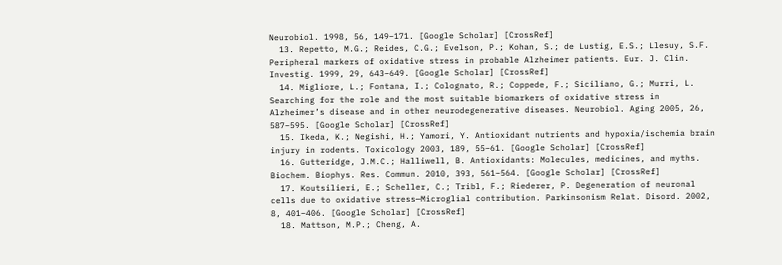Neurobiol. 1998, 56, 149–171. [Google Scholar] [CrossRef]
  13. Repetto, M.G.; Reides, C.G.; Evelson, P.; Kohan, S.; de Lustig, E.S.; Llesuy, S.F. Peripheral markers of oxidative stress in probable Alzheimer patients. Eur. J. Clin. Investig. 1999, 29, 643–649. [Google Scholar] [CrossRef]
  14. Migliore, L.; Fontana, I.; Colognato, R.; Coppede, F.; Siciliano, G.; Murri, L. Searching for the role and the most suitable biomarkers of oxidative stress in Alzheimer’s disease and in other neurodegenerative diseases. Neurobiol. Aging 2005, 26, 587–595. [Google Scholar] [CrossRef]
  15. Ikeda, K.; Negishi, H.; Yamori, Y. Antioxidant nutrients and hypoxia/ischemia brain injury in rodents. Toxicology 2003, 189, 55–61. [Google Scholar] [CrossRef]
  16. Gutteridge, J.M.C.; Halliwell, B. Antioxidants: Molecules, medicines, and myths. Biochem. Biophys. Res. Commun. 2010, 393, 561–564. [Google Scholar] [CrossRef]
  17. Koutsilieri, E.; Scheller, C.; Tribl, F.; Riederer, P. Degeneration of neuronal cells due to oxidative stress—Microglial contribution. Parkinsonism Relat. Disord. 2002, 8, 401–406. [Google Scholar] [CrossRef]
  18. Mattson, M.P.; Cheng, A.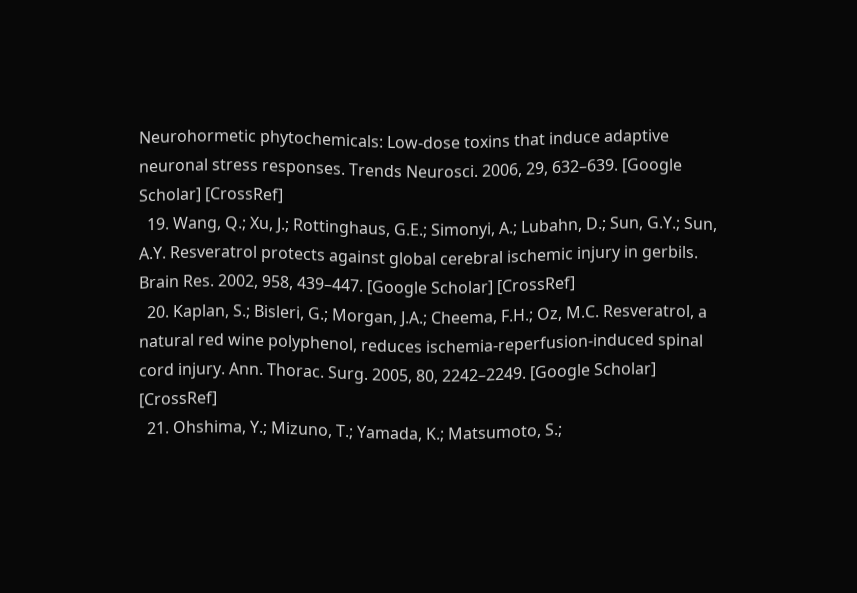Neurohormetic phytochemicals: Low-dose toxins that induce adaptive neuronal stress responses. Trends Neurosci. 2006, 29, 632–639. [Google Scholar] [CrossRef]
  19. Wang, Q.; Xu, J.; Rottinghaus, G.E.; Simonyi, A.; Lubahn, D.; Sun, G.Y.; Sun, A.Y. Resveratrol protects against global cerebral ischemic injury in gerbils. Brain Res. 2002, 958, 439–447. [Google Scholar] [CrossRef]
  20. Kaplan, S.; Bisleri, G.; Morgan, J.A.; Cheema, F.H.; Oz, M.C. Resveratrol, a natural red wine polyphenol, reduces ischemia-reperfusion-induced spinal cord injury. Ann. Thorac. Surg. 2005, 80, 2242–2249. [Google Scholar] [CrossRef]
  21. Ohshima, Y.; Mizuno, T.; Yamada, K.; Matsumoto, S.;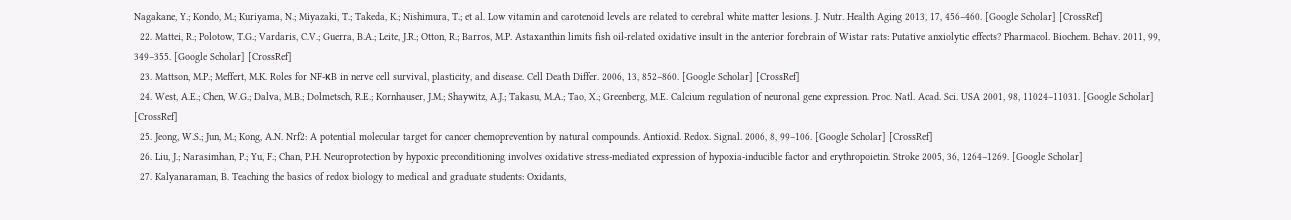Nagakane, Y.; Kondo, M.; Kuriyama, N.; Miyazaki, T.; Takeda, K.; Nishimura, T.; et al. Low vitamin and carotenoid levels are related to cerebral white matter lesions. J. Nutr. Health Aging 2013, 17, 456–460. [Google Scholar] [CrossRef]
  22. Mattei, R.; Polotow, T.G.; Vardaris, C.V.; Guerra, B.A.; Leite, J.R.; Otton, R.; Barros, M.P. Astaxanthin limits fish oil-related oxidative insult in the anterior forebrain of Wistar rats: Putative anxiolytic effects? Pharmacol. Biochem. Behav. 2011, 99, 349–355. [Google Scholar] [CrossRef]
  23. Mattson, M.P.; Meffert, M.K. Roles for NF-κB in nerve cell survival, plasticity, and disease. Cell Death Differ. 2006, 13, 852–860. [Google Scholar] [CrossRef]
  24. West, A.E.; Chen, W.G.; Dalva, M.B.; Dolmetsch, R.E.; Kornhauser, J.M.; Shaywitz, A.J.; Takasu, M.A.; Tao, X.; Greenberg, M.E. Calcium regulation of neuronal gene expression. Proc. Natl. Acad. Sci. USA 2001, 98, 11024–11031. [Google Scholar] [CrossRef]
  25. Jeong, W.S.; Jun, M.; Kong, A.N. Nrf2: A potential molecular target for cancer chemoprevention by natural compounds. Antioxid. Redox. Signal. 2006, 8, 99–106. [Google Scholar] [CrossRef]
  26. Liu, J.; Narasimhan, P.; Yu, F.; Chan, P.H. Neuroprotection by hypoxic preconditioning involves oxidative stress-mediated expression of hypoxia-inducible factor and erythropoietin. Stroke 2005, 36, 1264–1269. [Google Scholar]
  27. Kalyanaraman, B. Teaching the basics of redox biology to medical and graduate students: Oxidants,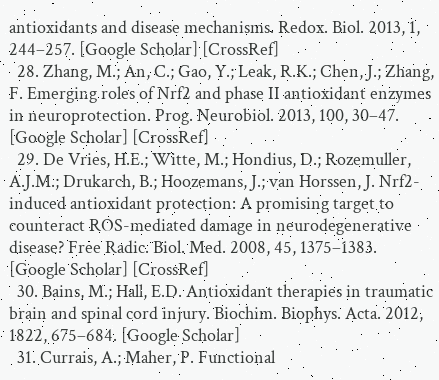antioxidants and disease mechanisms. Redox. Biol. 2013, 1, 244–257. [Google Scholar] [CrossRef]
  28. Zhang, M.; An, C.; Gao, Y.; Leak, R.K.; Chen, J.; Zhang, F. Emerging roles of Nrf2 and phase II antioxidant enzymes in neuroprotection. Prog. Neurobiol. 2013, 100, 30–47. [Google Scholar] [CrossRef]
  29. De Vries, H.E.; Witte, M.; Hondius, D.; Rozemuller, A.J.M.; Drukarch, B.; Hoozemans, J.; van Horssen, J. Nrf2-induced antioxidant protection: A promising target to counteract ROS-mediated damage in neurodegenerative disease? Free Radic. Biol. Med. 2008, 45, 1375–1383. [Google Scholar] [CrossRef]
  30. Bains, M.; Hall, E.D. Antioxidant therapies in traumatic brain and spinal cord injury. Biochim. Biophys. Acta. 2012, 1822, 675–684. [Google Scholar]
  31. Currais, A.; Maher, P. Functional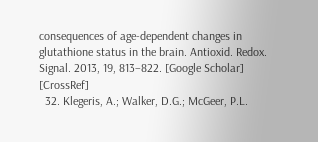consequences of age-dependent changes in glutathione status in the brain. Antioxid. Redox. Signal. 2013, 19, 813–822. [Google Scholar] [CrossRef]
  32. Klegeris, A.; Walker, D.G.; McGeer, P.L.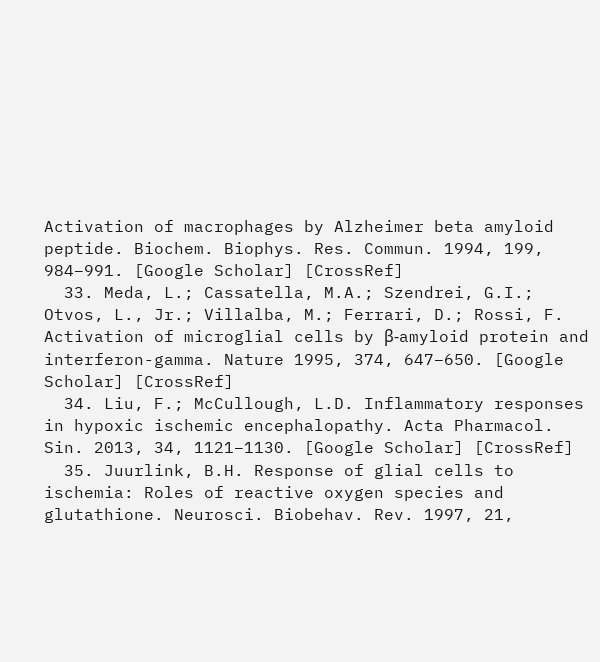Activation of macrophages by Alzheimer beta amyloid peptide. Biochem. Biophys. Res. Commun. 1994, 199, 984–991. [Google Scholar] [CrossRef]
  33. Meda, L.; Cassatella, M.A.; Szendrei, G.I.; Otvos, L., Jr.; Villalba, M.; Ferrari, D.; Rossi, F. Activation of microglial cells by β-amyloid protein and interferon-gamma. Nature 1995, 374, 647–650. [Google Scholar] [CrossRef]
  34. Liu, F.; McCullough, L.D. Inflammatory responses in hypoxic ischemic encephalopathy. Acta Pharmacol. Sin. 2013, 34, 1121–1130. [Google Scholar] [CrossRef]
  35. Juurlink, B.H. Response of glial cells to ischemia: Roles of reactive oxygen species and glutathione. Neurosci. Biobehav. Rev. 1997, 21,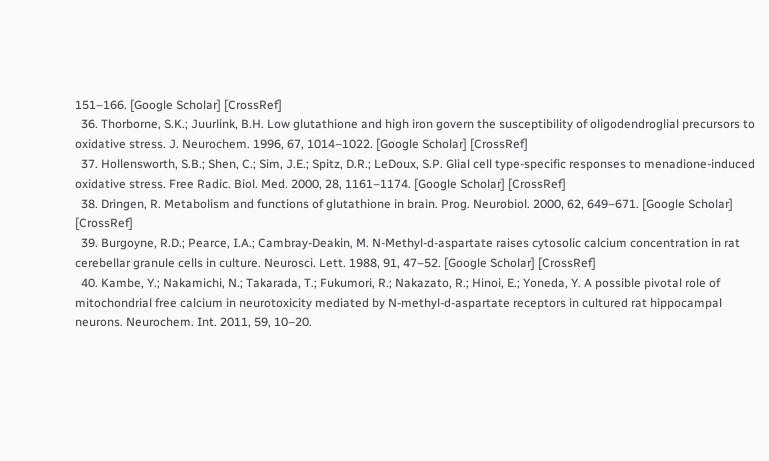151–166. [Google Scholar] [CrossRef]
  36. Thorborne, S.K.; Juurlink, B.H. Low glutathione and high iron govern the susceptibility of oligodendroglial precursors to oxidative stress. J. Neurochem. 1996, 67, 1014–1022. [Google Scholar] [CrossRef]
  37. Hollensworth, S.B.; Shen, C.; Sim, J.E.; Spitz, D.R.; LeDoux, S.P. Glial cell type-specific responses to menadione-induced oxidative stress. Free Radic. Biol. Med. 2000, 28, 1161–1174. [Google Scholar] [CrossRef]
  38. Dringen, R. Metabolism and functions of glutathione in brain. Prog. Neurobiol. 2000, 62, 649–671. [Google Scholar] [CrossRef]
  39. Burgoyne, R.D.; Pearce, I.A.; Cambray-Deakin, M. N-Methyl-d-aspartate raises cytosolic calcium concentration in rat cerebellar granule cells in culture. Neurosci. Lett. 1988, 91, 47–52. [Google Scholar] [CrossRef]
  40. Kambe, Y.; Nakamichi, N.; Takarada, T.; Fukumori, R.; Nakazato, R.; Hinoi, E.; Yoneda, Y. A possible pivotal role of mitochondrial free calcium in neurotoxicity mediated by N-methyl-d-aspartate receptors in cultured rat hippocampal neurons. Neurochem. Int. 2011, 59, 10–20.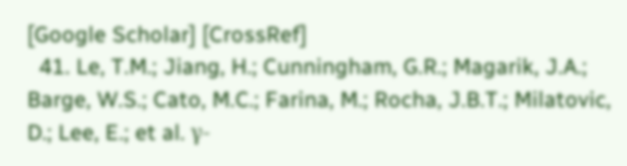[Google Scholar] [CrossRef]
  41. Le, T.M.; Jiang, H.; Cunningham, G.R.; Magarik, J.A.; Barge, W.S.; Cato, M.C.; Farina, M.; Rocha, J.B.T.; Milatovic, D.; Lee, E.; et al. γ-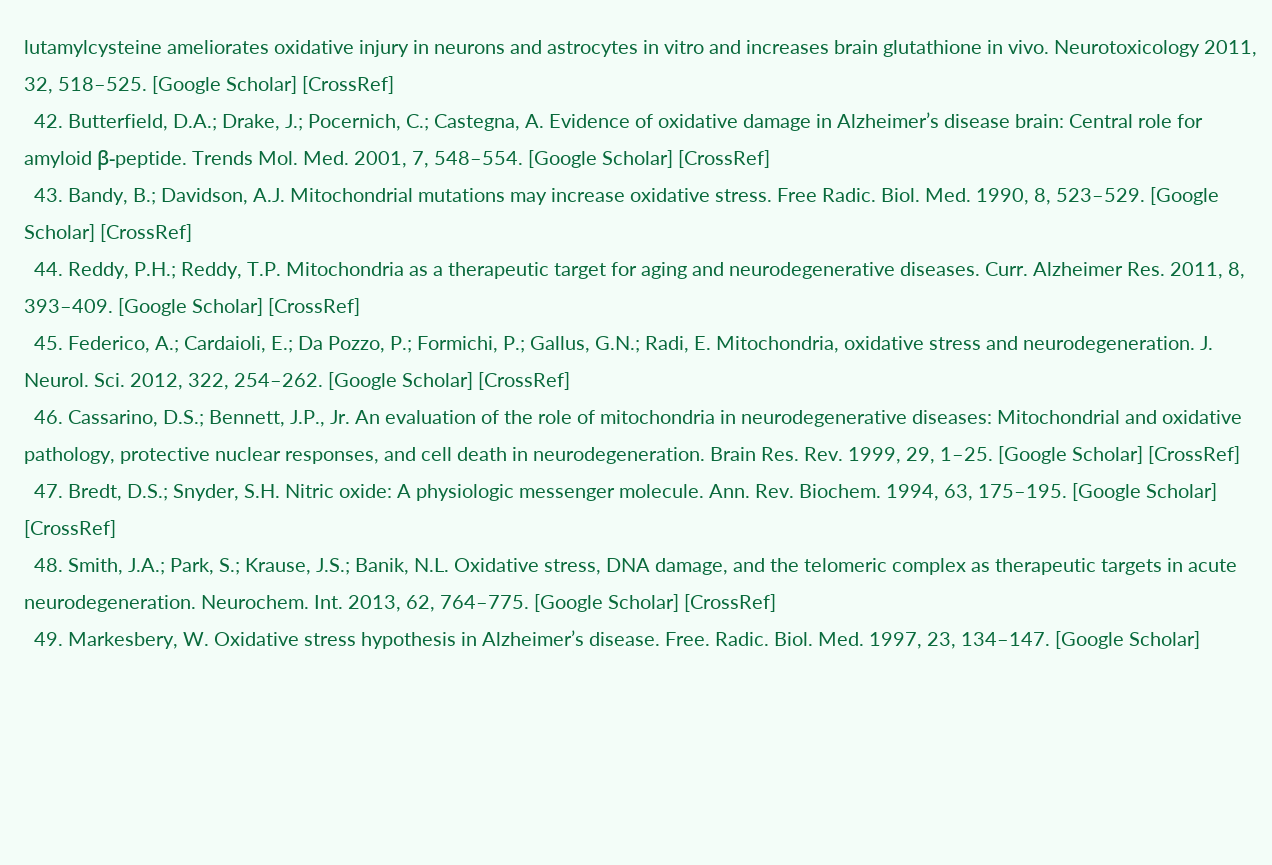lutamylcysteine ameliorates oxidative injury in neurons and astrocytes in vitro and increases brain glutathione in vivo. Neurotoxicology 2011, 32, 518–525. [Google Scholar] [CrossRef]
  42. Butterfield, D.A.; Drake, J.; Pocernich, C.; Castegna, A. Evidence of oxidative damage in Alzheimerʼs disease brain: Central role for amyloid β-peptide. Trends Mol. Med. 2001, 7, 548–554. [Google Scholar] [CrossRef]
  43. Bandy, B.; Davidson, A.J. Mitochondrial mutations may increase oxidative stress. Free Radic. Biol. Med. 1990, 8, 523–529. [Google Scholar] [CrossRef]
  44. Reddy, P.H.; Reddy, T.P. Mitochondria as a therapeutic target for aging and neurodegenerative diseases. Curr. Alzheimer Res. 2011, 8, 393–409. [Google Scholar] [CrossRef]
  45. Federico, A.; Cardaioli, E.; Da Pozzo, P.; Formichi, P.; Gallus, G.N.; Radi, E. Mitochondria, oxidative stress and neurodegeneration. J. Neurol. Sci. 2012, 322, 254–262. [Google Scholar] [CrossRef]
  46. Cassarino, D.S.; Bennett, J.P., Jr. An evaluation of the role of mitochondria in neurodegenerative diseases: Mitochondrial and oxidative pathology, protective nuclear responses, and cell death in neurodegeneration. Brain Res. Rev. 1999, 29, 1–25. [Google Scholar] [CrossRef]
  47. Bredt, D.S.; Snyder, S.H. Nitric oxide: A physiologic messenger molecule. Ann. Rev. Biochem. 1994, 63, 175–195. [Google Scholar] [CrossRef]
  48. Smith, J.A.; Park, S.; Krause, J.S.; Banik, N.L. Oxidative stress, DNA damage, and the telomeric complex as therapeutic targets in acute neurodegeneration. Neurochem. Int. 2013, 62, 764–775. [Google Scholar] [CrossRef]
  49. Markesbery, W. Oxidative stress hypothesis in Alzheimer’s disease. Free. Radic. Biol. Med. 1997, 23, 134–147. [Google Scholar]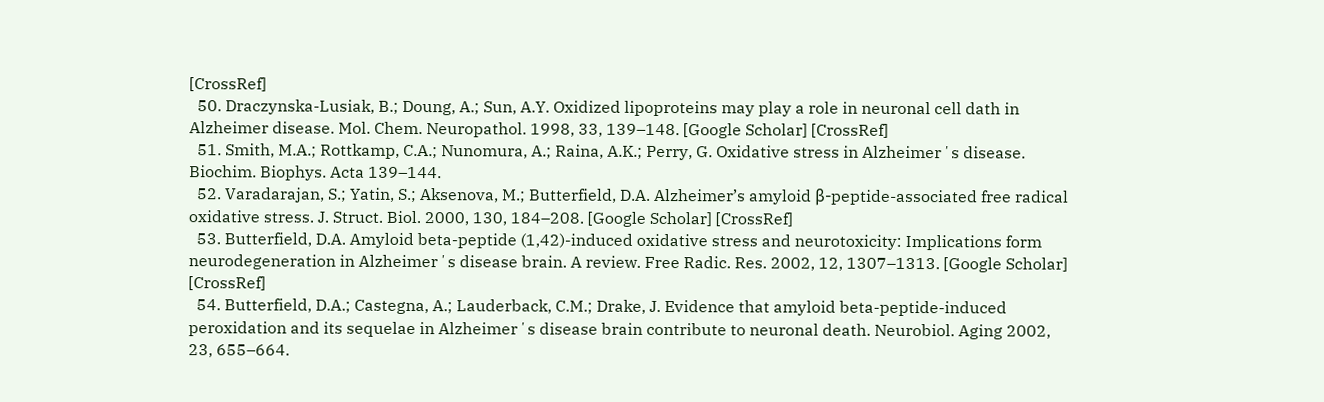[CrossRef]
  50. Draczynska-Lusiak, B.; Doung, A.; Sun, A.Y. Oxidized lipoproteins may play a role in neuronal cell dath in Alzheimer disease. Mol. Chem. Neuropathol. 1998, 33, 139–148. [Google Scholar] [CrossRef]
  51. Smith, M.A.; Rottkamp, C.A.; Nunomura, A.; Raina, A.K.; Perry, G. Oxidative stress in Alzheimerʼs disease. Biochim. Biophys. Acta 139–144.
  52. Varadarajan, S.; Yatin, S.; Aksenova, M.; Butterfield, D.A. Alzheimer’s amyloid β-peptide-associated free radical oxidative stress. J. Struct. Biol. 2000, 130, 184–208. [Google Scholar] [CrossRef]
  53. Butterfield, D.A. Amyloid beta-peptide (1,42)-induced oxidative stress and neurotoxicity: Implications form neurodegeneration in Alzheimerʼs disease brain. A review. Free Radic. Res. 2002, 12, 1307–1313. [Google Scholar] [CrossRef]
  54. Butterfield, D.A.; Castegna, A.; Lauderback, C.M.; Drake, J. Evidence that amyloid beta-peptide-induced peroxidation and its sequelae in Alzheimerʼs disease brain contribute to neuronal death. Neurobiol. Aging 2002, 23, 655–664.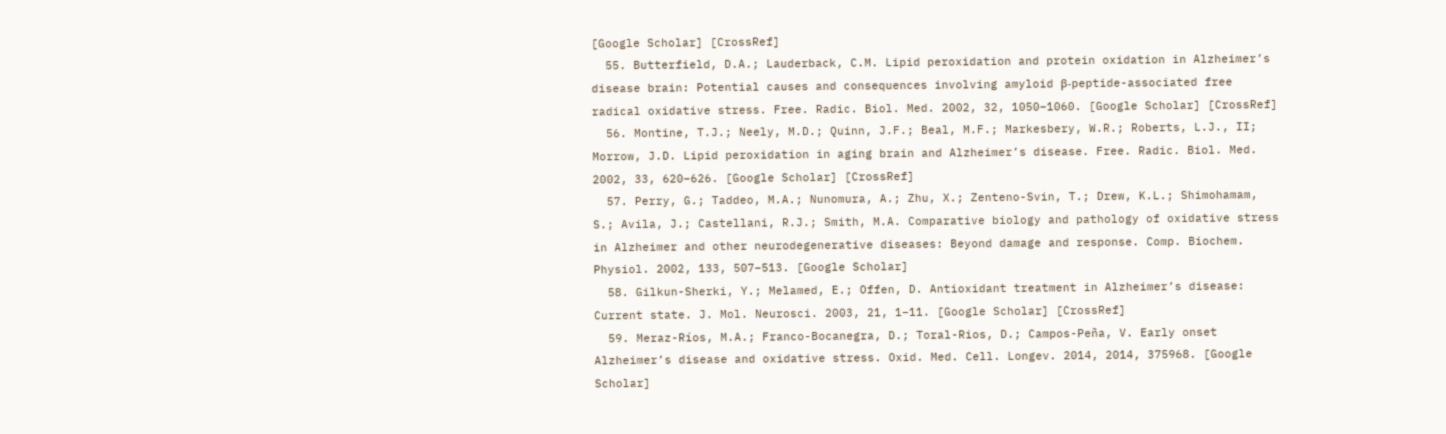[Google Scholar] [CrossRef]
  55. Butterfield, D.A.; Lauderback, C.M. Lipid peroxidation and protein oxidation in Alzheimer’s disease brain: Potential causes and consequences involving amyloid β-peptide-associated free radical oxidative stress. Free. Radic. Biol. Med. 2002, 32, 1050–1060. [Google Scholar] [CrossRef]
  56. Montine, T.J.; Neely, M.D.; Quinn, J.F.; Beal, M.F.; Markesbery, W.R.; Roberts, L.J., II; Morrow, J.D. Lipid peroxidation in aging brain and Alzheimer’s disease. Free. Radic. Biol. Med. 2002, 33, 620–626. [Google Scholar] [CrossRef]
  57. Perry, G.; Taddeo, M.A.; Nunomura, A.; Zhu, X.; Zenteno-Svin, T.; Drew, K.L.; Shimohamam, S.; Avila, J.; Castellani, R.J.; Smith, M.A. Comparative biology and pathology of oxidative stress in Alzheimer and other neurodegenerative diseases: Beyond damage and response. Comp. Biochem. Physiol. 2002, 133, 507–513. [Google Scholar]
  58. Gilkun-Sherki, Y.; Melamed, E.; Offen, D. Antioxidant treatment in Alzheimer’s disease: Current state. J. Mol. Neurosci. 2003, 21, 1–11. [Google Scholar] [CrossRef]
  59. Meraz-Ríos, M.A.; Franco-Bocanegra, D.; Toral-Rios, D.; Campos-Peña, V. Early onset Alzheimer’s disease and oxidative stress. Oxid. Med. Cell. Longev. 2014, 2014, 375968. [Google Scholar]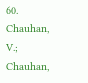60. Chauhan, V.; Chauhan,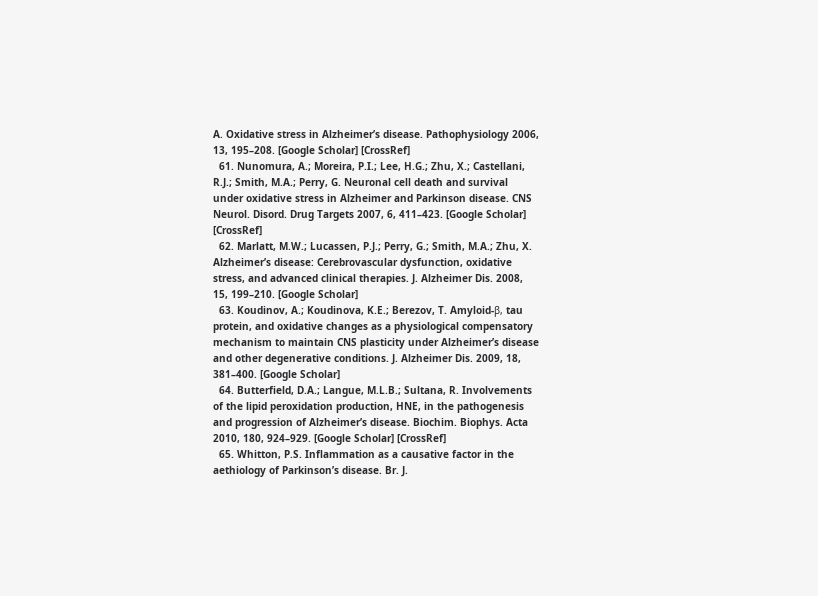A. Oxidative stress in Alzheimer’s disease. Pathophysiology 2006, 13, 195–208. [Google Scholar] [CrossRef]
  61. Nunomura, A.; Moreira, P.I.; Lee, H.G.; Zhu, X.; Castellani, R.J.; Smith, M.A.; Perry, G. Neuronal cell death and survival under oxidative stress in Alzheimer and Parkinson disease. CNS Neurol. Disord. Drug Targets 2007, 6, 411–423. [Google Scholar] [CrossRef]
  62. Marlatt, M.W.; Lucassen, P.J.; Perry, G.; Smith, M.A.; Zhu, X. Alzheimer’s disease: Cerebrovascular dysfunction, oxidative stress, and advanced clinical therapies. J. Alzheimer Dis. 2008, 15, 199–210. [Google Scholar]
  63. Koudinov, A.; Koudinova, K.E.; Berezov, T. Amyloid-β, tau protein, and oxidative changes as a physiological compensatory mechanism to maintain CNS plasticity under Alzheimer’s disease and other degenerative conditions. J. Alzheimer Dis. 2009, 18, 381–400. [Google Scholar]
  64. Butterfield, D.A.; Langue, M.L.B.; Sultana, R. Involvements of the lipid peroxidation production, HNE, in the pathogenesis and progression of Alzheimerʼs disease. Biochim. Biophys. Acta 2010, 180, 924–929. [Google Scholar] [CrossRef]
  65. Whitton, P.S. Inflammation as a causative factor in the aethiology of Parkinson’s disease. Br. J.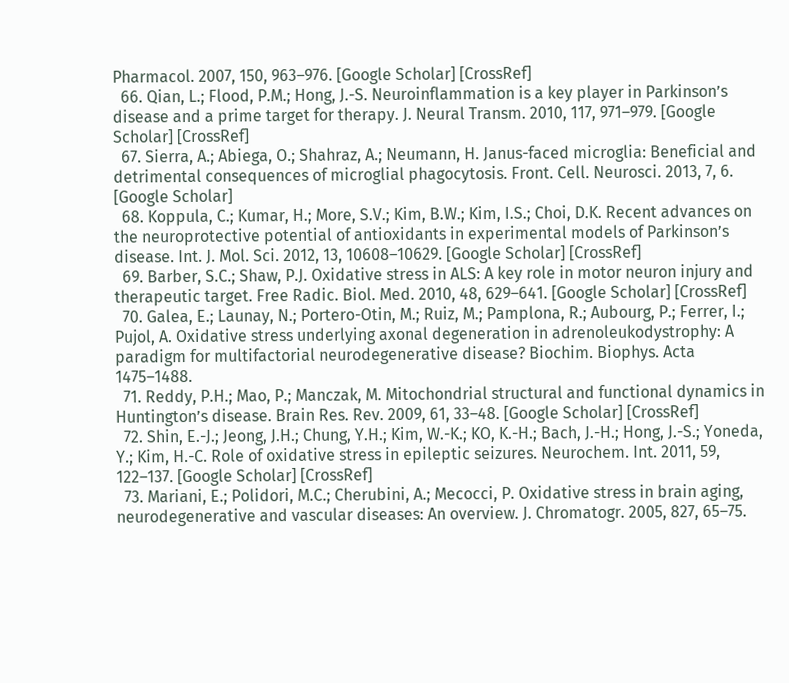Pharmacol. 2007, 150, 963–976. [Google Scholar] [CrossRef]
  66. Qian, L.; Flood, P.M.; Hong, J.-S. Neuroinflammation is a key player in Parkinson’s disease and a prime target for therapy. J. Neural Transm. 2010, 117, 971–979. [Google Scholar] [CrossRef]
  67. Sierra, A.; Abiega, O.; Shahraz, A.; Neumann, H. Janus-faced microglia: Beneficial and detrimental consequences of microglial phagocytosis. Front. Cell. Neurosci. 2013, 7, 6. [Google Scholar]
  68. Koppula, C.; Kumar, H.; More, S.V.; Kim, B.W.; Kim, I.S.; Choi, D.K. Recent advances on the neuroprotective potential of antioxidants in experimental models of Parkinson’s disease. Int. J. Mol. Sci. 2012, 13, 10608–10629. [Google Scholar] [CrossRef]
  69. Barber, S.C.; Shaw, P.J. Oxidative stress in ALS: A key role in motor neuron injury and therapeutic target. Free Radic. Biol. Med. 2010, 48, 629–641. [Google Scholar] [CrossRef]
  70. Galea, E.; Launay, N.; Portero-Otin, M.; Ruiz, M.; Pamplona, R.; Aubourg, P.; Ferrer, I.; Pujol, A. Oxidative stress underlying axonal degeneration in adrenoleukodystrophy: A paradigm for multifactorial neurodegenerative disease? Biochim. Biophys. Acta 1475–1488.
  71. Reddy, P.H.; Mao, P.; Manczak, M. Mitochondrial structural and functional dynamics in Huntington’s disease. Brain Res. Rev. 2009, 61, 33–48. [Google Scholar] [CrossRef]
  72. Shin, E.-J.; Jeong, J.H.; Chung, Y.H.; Kim, W.-K.; KO, K.-H.; Bach, J.-H.; Hong, J.-S.; Yoneda, Y.; Kim, H.-C. Role of oxidative stress in epileptic seizures. Neurochem. Int. 2011, 59, 122–137. [Google Scholar] [CrossRef]
  73. Mariani, E.; Polidori, M.C.; Cherubini, A.; Mecocci, P. Oxidative stress in brain aging, neurodegenerative and vascular diseases: An overview. J. Chromatogr. 2005, 827, 65–75.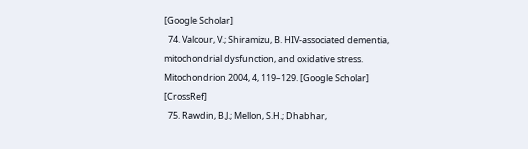[Google Scholar]
  74. Valcour, V.; Shiramizu, B. HIV-associated dementia, mitochondrial dysfunction, and oxidative stress. Mitochondrion 2004, 4, 119–129. [Google Scholar] [CrossRef]
  75. Rawdin, B.J.; Mellon, S.H.; Dhabhar,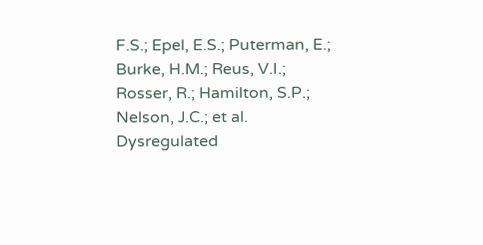F.S.; Epel, E.S.; Puterman, E.; Burke, H.M.; Reus, V.I.; Rosser, R.; Hamilton, S.P.; Nelson, J.C.; et al. Dysregulated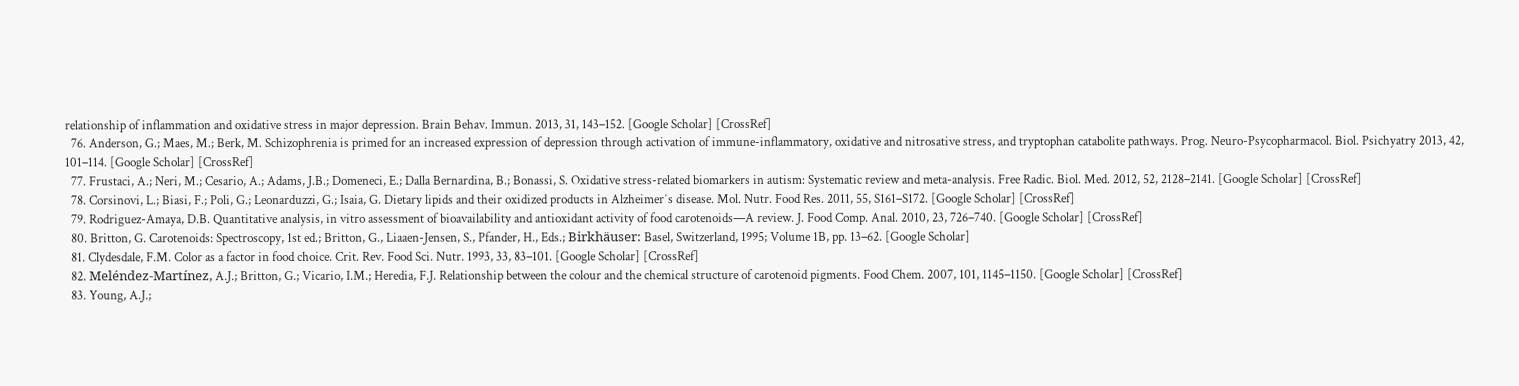relationship of inflammation and oxidative stress in major depression. Brain Behav. Immun. 2013, 31, 143–152. [Google Scholar] [CrossRef]
  76. Anderson, G.; Maes, M.; Berk, M. Schizophrenia is primed for an increased expression of depression through activation of immune-inflammatory, oxidative and nitrosative stress, and tryptophan catabolite pathways. Prog. Neuro-Psycopharmacol. Biol. Psichyatry 2013, 42, 101–114. [Google Scholar] [CrossRef]
  77. Frustaci, A.; Neri, M.; Cesario, A.; Adams, J.B.; Domeneci, E.; Dalla Bernardina, B.; Bonassi, S. Oxidative stress-related biomarkers in autism: Systematic review and meta-analysis. Free Radic. Biol. Med. 2012, 52, 2128–2141. [Google Scholar] [CrossRef]
  78. Corsinovi, L.; Biasi, F.; Poli, G.; Leonarduzzi, G.; Isaia, G. Dietary lipids and their oxidized products in Alzheimerʼs disease. Mol. Nutr. Food Res. 2011, 55, S161–S172. [Google Scholar] [CrossRef]
  79. Rodriguez-Amaya, D.B. Quantitative analysis, in vitro assessment of bioavailability and antioxidant activity of food carotenoids—A review. J. Food Comp. Anal. 2010, 23, 726–740. [Google Scholar] [CrossRef]
  80. Britton, G. Carotenoids: Spectroscopy, 1st ed.; Britton, G., Liaaen-Jensen, S., Pfander, H., Eds.; Birkhäuser: Basel, Switzerland, 1995; Volume 1B, pp. 13–62. [Google Scholar]
  81. Clydesdale, F.M. Color as a factor in food choice. Crit. Rev. Food Sci. Nutr. 1993, 33, 83–101. [Google Scholar] [CrossRef]
  82. Meléndez-Martínez, A.J.; Britton, G.; Vicario, I.M.; Heredia, F.J. Relationship between the colour and the chemical structure of carotenoid pigments. Food Chem. 2007, 101, 1145–1150. [Google Scholar] [CrossRef]
  83. Young, A.J.;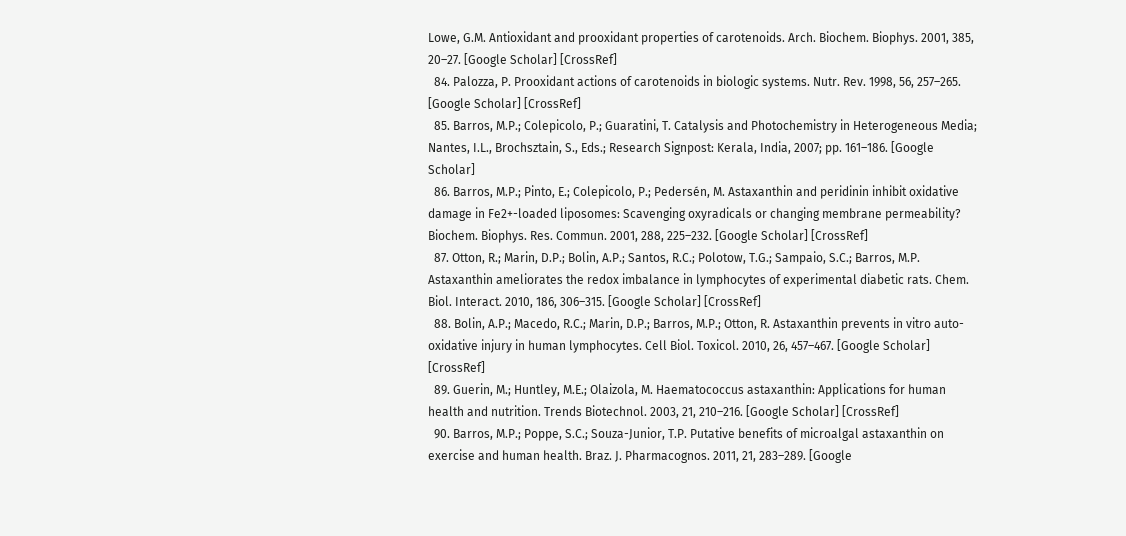Lowe, G.M. Antioxidant and prooxidant properties of carotenoids. Arch. Biochem. Biophys. 2001, 385, 20–27. [Google Scholar] [CrossRef]
  84. Palozza, P. Prooxidant actions of carotenoids in biologic systems. Nutr. Rev. 1998, 56, 257–265. [Google Scholar] [CrossRef]
  85. Barros, M.P.; Colepicolo, P.; Guaratini, T. Catalysis and Photochemistry in Heterogeneous Media; Nantes, I.L., Brochsztain, S., Eds.; Research Signpost: Kerala, India, 2007; pp. 161–186. [Google Scholar]
  86. Barros, M.P.; Pinto, E.; Colepicolo, P.; Pedersén, M. Astaxanthin and peridinin inhibit oxidative damage in Fe2+-loaded liposomes: Scavenging oxyradicals or changing membrane permeability? Biochem. Biophys. Res. Commun. 2001, 288, 225–232. [Google Scholar] [CrossRef]
  87. Otton, R.; Marin, D.P.; Bolin, A.P.; Santos, R.C.; Polotow, T.G.; Sampaio, S.C.; Barros, M.P. Astaxanthin ameliorates the redox imbalance in lymphocytes of experimental diabetic rats. Chem. Biol. Interact. 2010, 186, 306–315. [Google Scholar] [CrossRef]
  88. Bolin, A.P.; Macedo, R.C.; Marin, D.P.; Barros, M.P.; Otton, R. Astaxanthin prevents in vitro auto-oxidative injury in human lymphocytes. Cell Biol. Toxicol. 2010, 26, 457–467. [Google Scholar] [CrossRef]
  89. Guerin, M.; Huntley, M.E.; Olaizola, M. Haematococcus astaxanthin: Applications for human health and nutrition. Trends Biotechnol. 2003, 21, 210–216. [Google Scholar] [CrossRef]
  90. Barros, M.P.; Poppe, S.C.; Souza-Junior, T.P. Putative benefits of microalgal astaxanthin on exercise and human health. Braz. J. Pharmacognos. 2011, 21, 283–289. [Google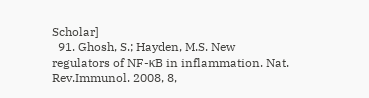Scholar]
  91. Ghosh, S.; Hayden, M.S. New regulators of NF-κB in inflammation. Nat. Rev.Immunol. 2008, 8,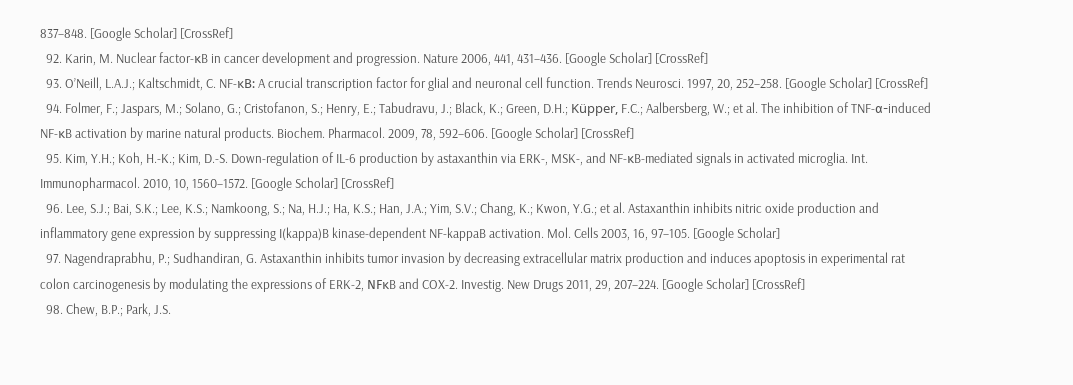837–848. [Google Scholar] [CrossRef]
  92. Karin, M. Nuclear factor-κB in cancer development and progression. Nature 2006, 441, 431–436. [Google Scholar] [CrossRef]
  93. O’Neill, L.A.J.; Kaltschmidt, C. NF-κB: A crucial transcription factor for glial and neuronal cell function. Trends Neurosci. 1997, 20, 252–258. [Google Scholar] [CrossRef]
  94. Folmer, F.; Jaspars, M.; Solano, G.; Cristofanon, S.; Henry, E.; Tabudravu, J.; Black, K.; Green, D.H.; Küpper, F.C.; Aalbersberg, W.; et al. The inhibition of TNF-α-induced NF-κB activation by marine natural products. Biochem. Pharmacol. 2009, 78, 592–606. [Google Scholar] [CrossRef]
  95. Kim, Y.H.; Koh, H.-K.; Kim, D.-S. Down-regulation of IL-6 production by astaxanthin via ERK-, MSK-, and NF-κB-mediated signals in activated microglia. Int. Immunopharmacol. 2010, 10, 1560–1572. [Google Scholar] [CrossRef]
  96. Lee, S.J.; Bai, S.K.; Lee, K.S.; Namkoong, S.; Na, H.J.; Ha, K.S.; Han, J.A.; Yim, S.V.; Chang, K.; Kwon, Y.G.; et al. Astaxanthin inhibits nitric oxide production and inflammatory gene expression by suppressing I(kappa)B kinase-dependent NF-kappaB activation. Mol. Cells 2003, 16, 97–105. [Google Scholar]
  97. Nagendraprabhu, P.; Sudhandiran, G. Astaxanthin inhibits tumor invasion by decreasing extracellular matrix production and induces apoptosis in experimental rat colon carcinogenesis by modulating the expressions of ERK-2, NFκB and COX-2. Investig. New Drugs 2011, 29, 207–224. [Google Scholar] [CrossRef]
  98. Chew, B.P.; Park, J.S.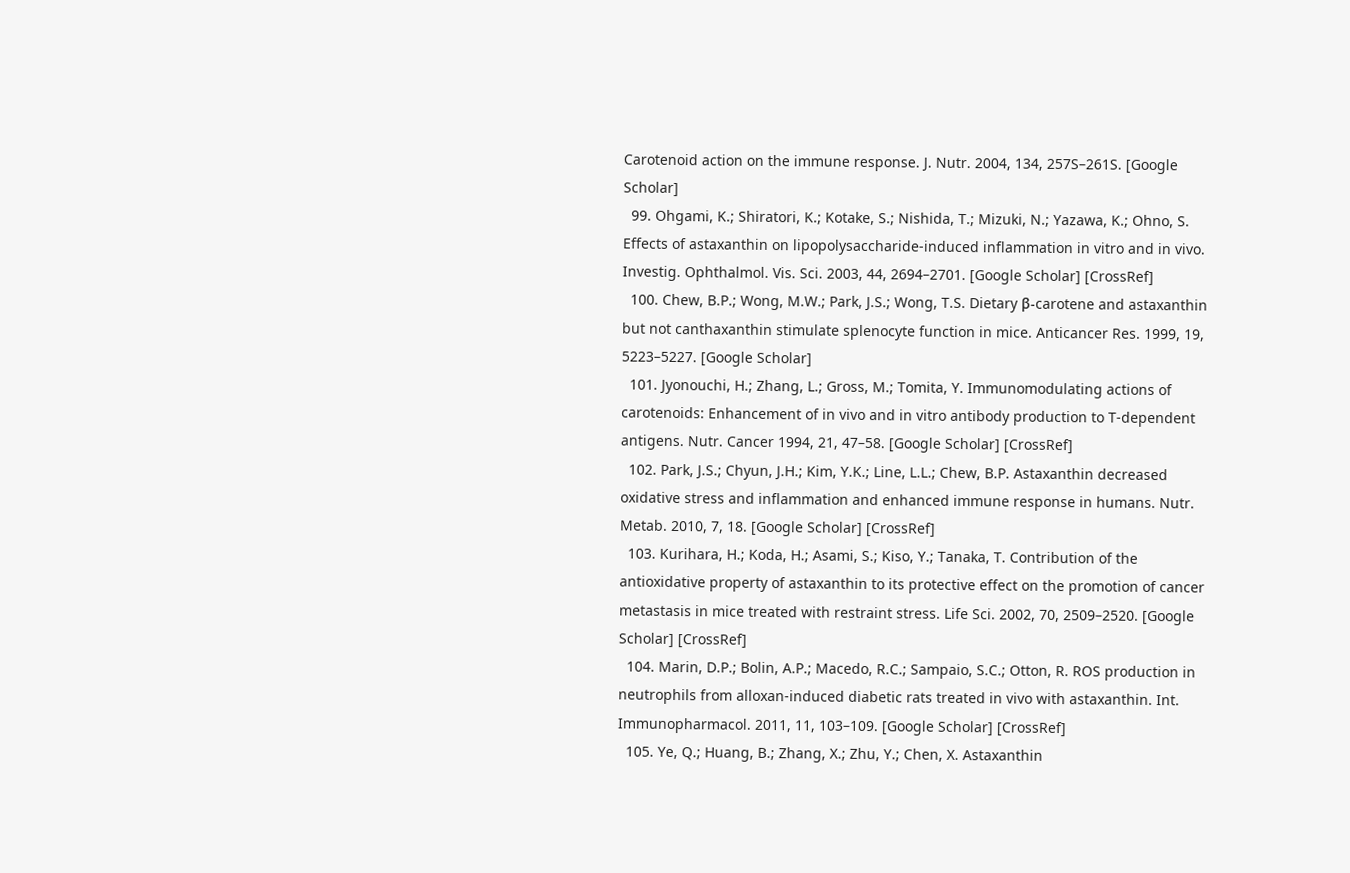Carotenoid action on the immune response. J. Nutr. 2004, 134, 257S–261S. [Google Scholar]
  99. Ohgami, K.; Shiratori, K.; Kotake, S.; Nishida, T.; Mizuki, N.; Yazawa, K.; Ohno, S. Effects of astaxanthin on lipopolysaccharide-induced inflammation in vitro and in vivo. Investig. Ophthalmol. Vis. Sci. 2003, 44, 2694–2701. [Google Scholar] [CrossRef]
  100. Chew, B.P.; Wong, M.W.; Park, J.S.; Wong, T.S. Dietary β-carotene and astaxanthin but not canthaxanthin stimulate splenocyte function in mice. Anticancer Res. 1999, 19, 5223–5227. [Google Scholar]
  101. Jyonouchi, H.; Zhang, L.; Gross, M.; Tomita, Y. Immunomodulating actions of carotenoids: Enhancement of in vivo and in vitro antibody production to T-dependent antigens. Nutr. Cancer 1994, 21, 47–58. [Google Scholar] [CrossRef]
  102. Park, J.S.; Chyun, J.H.; Kim, Y.K.; Line, L.L.; Chew, B.P. Astaxanthin decreased oxidative stress and inflammation and enhanced immune response in humans. Nutr. Metab. 2010, 7, 18. [Google Scholar] [CrossRef]
  103. Kurihara, H.; Koda, H.; Asami, S.; Kiso, Y.; Tanaka, T. Contribution of the antioxidative property of astaxanthin to its protective effect on the promotion of cancer metastasis in mice treated with restraint stress. Life Sci. 2002, 70, 2509–2520. [Google Scholar] [CrossRef]
  104. Marin, D.P.; Bolin, A.P.; Macedo, R.C.; Sampaio, S.C.; Otton, R. ROS production in neutrophils from alloxan-induced diabetic rats treated in vivo with astaxanthin. Int. Immunopharmacol. 2011, 11, 103–109. [Google Scholar] [CrossRef]
  105. Ye, Q.; Huang, B.; Zhang, X.; Zhu, Y.; Chen, X. Astaxanthin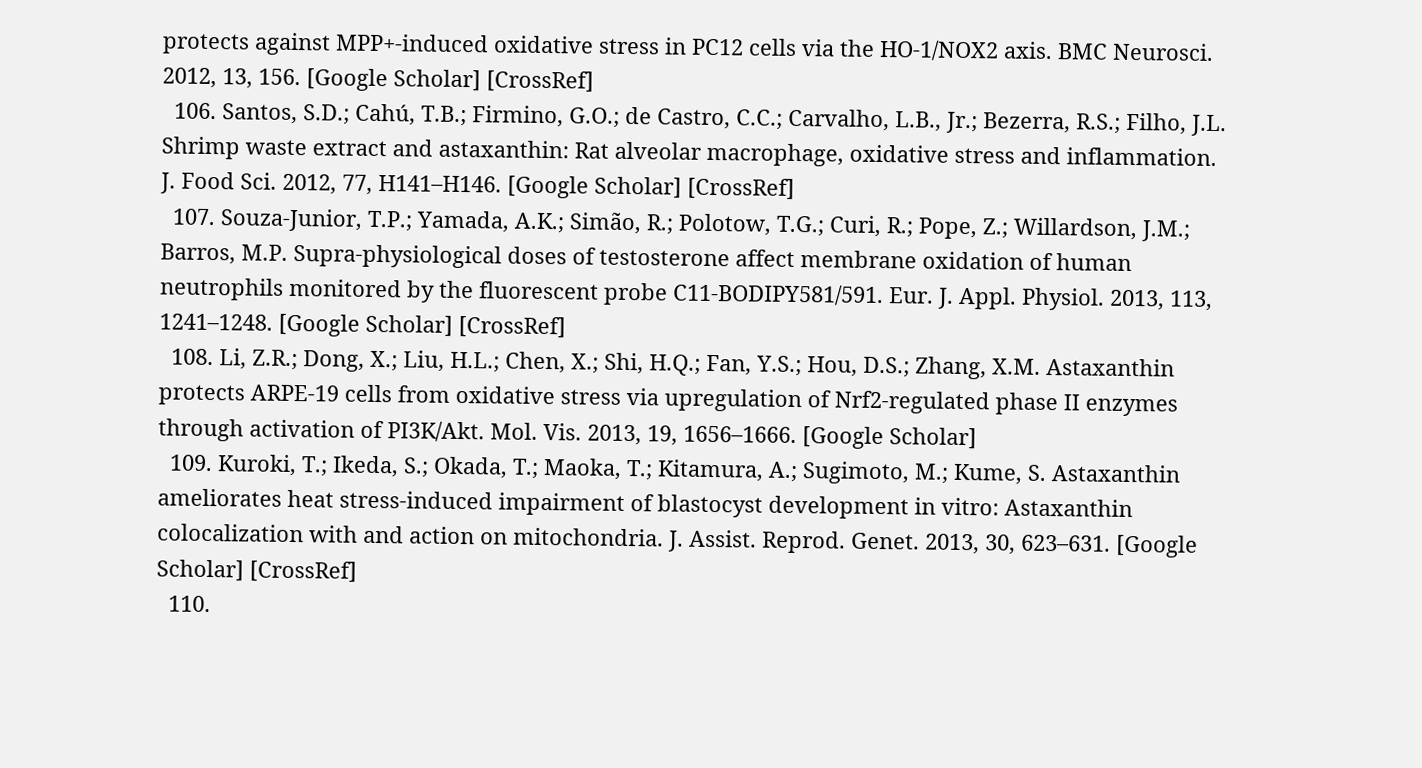protects against MPP+-induced oxidative stress in PC12 cells via the HO-1/NOX2 axis. BMC Neurosci. 2012, 13, 156. [Google Scholar] [CrossRef]
  106. Santos, S.D.; Cahú, T.B.; Firmino, G.O.; de Castro, C.C.; Carvalho, L.B., Jr.; Bezerra, R.S.; Filho, J.L. Shrimp waste extract and astaxanthin: Rat alveolar macrophage, oxidative stress and inflammation. J. Food Sci. 2012, 77, H141–H146. [Google Scholar] [CrossRef]
  107. Souza-Junior, T.P.; Yamada, A.K.; Simão, R.; Polotow, T.G.; Curi, R.; Pope, Z.; Willardson, J.M.; Barros, M.P. Supra-physiological doses of testosterone affect membrane oxidation of human neutrophils monitored by the fluorescent probe C11-BODIPY581/591. Eur. J. Appl. Physiol. 2013, 113, 1241–1248. [Google Scholar] [CrossRef]
  108. Li, Z.R.; Dong, X.; Liu, H.L.; Chen, X.; Shi, H.Q.; Fan, Y.S.; Hou, D.S.; Zhang, X.M. Astaxanthin protects ARPE-19 cells from oxidative stress via upregulation of Nrf2-regulated phase II enzymes through activation of PI3K/Akt. Mol. Vis. 2013, 19, 1656–1666. [Google Scholar]
  109. Kuroki, T.; Ikeda, S.; Okada, T.; Maoka, T.; Kitamura, A.; Sugimoto, M.; Kume, S. Astaxanthin ameliorates heat stress-induced impairment of blastocyst development in vitro: Astaxanthin colocalization with and action on mitochondria. J. Assist. Reprod. Genet. 2013, 30, 623–631. [Google Scholar] [CrossRef]
  110.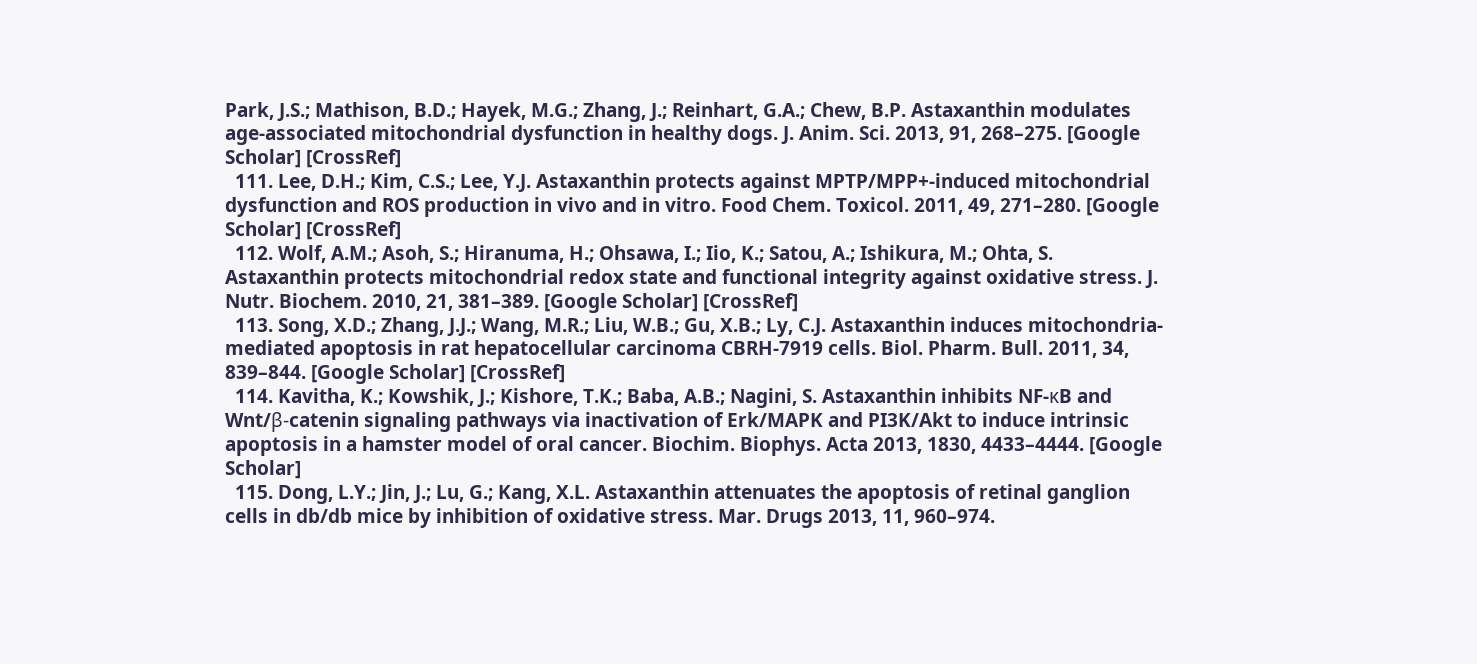Park, J.S.; Mathison, B.D.; Hayek, M.G.; Zhang, J.; Reinhart, G.A.; Chew, B.P. Astaxanthin modulates age-associated mitochondrial dysfunction in healthy dogs. J. Anim. Sci. 2013, 91, 268–275. [Google Scholar] [CrossRef]
  111. Lee, D.H.; Kim, C.S.; Lee, Y.J. Astaxanthin protects against MPTP/MPP+-induced mitochondrial dysfunction and ROS production in vivo and in vitro. Food Chem. Toxicol. 2011, 49, 271–280. [Google Scholar] [CrossRef]
  112. Wolf, A.M.; Asoh, S.; Hiranuma, H.; Ohsawa, I.; Iio, K.; Satou, A.; Ishikura, M.; Ohta, S. Astaxanthin protects mitochondrial redox state and functional integrity against oxidative stress. J. Nutr. Biochem. 2010, 21, 381–389. [Google Scholar] [CrossRef]
  113. Song, X.D.; Zhang, J.J.; Wang, M.R.; Liu, W.B.; Gu, X.B.; Ly, C.J. Astaxanthin induces mitochondria-mediated apoptosis in rat hepatocellular carcinoma CBRH-7919 cells. Biol. Pharm. Bull. 2011, 34, 839–844. [Google Scholar] [CrossRef]
  114. Kavitha, K.; Kowshik, J.; Kishore, T.K.; Baba, A.B.; Nagini, S. Astaxanthin inhibits NF-κB and Wnt/β-catenin signaling pathways via inactivation of Erk/MAPK and PI3K/Akt to induce intrinsic apoptosis in a hamster model of oral cancer. Biochim. Biophys. Acta 2013, 1830, 4433–4444. [Google Scholar]
  115. Dong, L.Y.; Jin, J.; Lu, G.; Kang, X.L. Astaxanthin attenuates the apoptosis of retinal ganglion cells in db/db mice by inhibition of oxidative stress. Mar. Drugs 2013, 11, 960–974.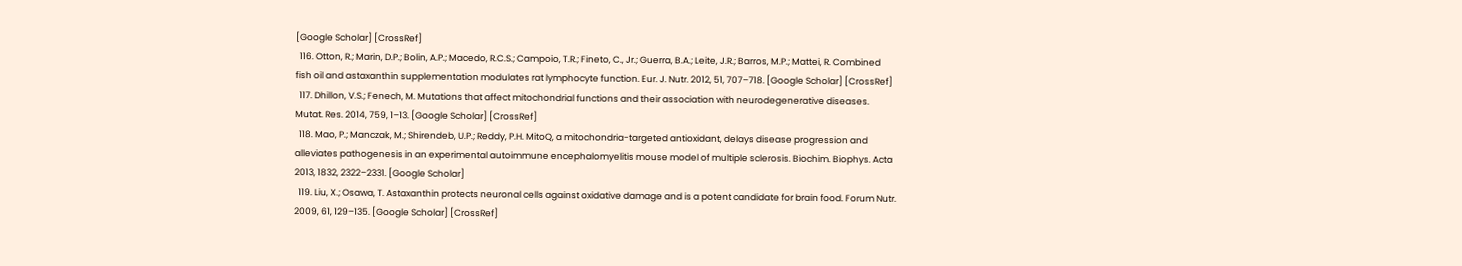[Google Scholar] [CrossRef]
  116. Otton, R.; Marin, D.P.; Bolin, A.P.; Macedo, R.C.S.; Campoio, T.R.; Fineto, C., Jr.; Guerra, B.A.; Leite, J.R.; Barros, M.P.; Mattei, R. Combined fish oil and astaxanthin supplementation modulates rat lymphocyte function. Eur. J. Nutr. 2012, 51, 707–718. [Google Scholar] [CrossRef]
  117. Dhillon, V.S.; Fenech, M. Mutations that affect mitochondrial functions and their association with neurodegenerative diseases. Mutat. Res. 2014, 759, 1–13. [Google Scholar] [CrossRef]
  118. Mao, P.; Manczak, M.; Shirendeb, U.P.; Reddy, P.H. MitoQ, a mitochondria-targeted antioxidant, delays disease progression and alleviates pathogenesis in an experimental autoimmune encephalomyelitis mouse model of multiple sclerosis. Biochim. Biophys. Acta 2013, 1832, 2322–2331. [Google Scholar]
  119. Liu, X.; Osawa, T. Astaxanthin protects neuronal cells against oxidative damage and is a potent candidate for brain food. Forum Nutr. 2009, 61, 129–135. [Google Scholar] [CrossRef]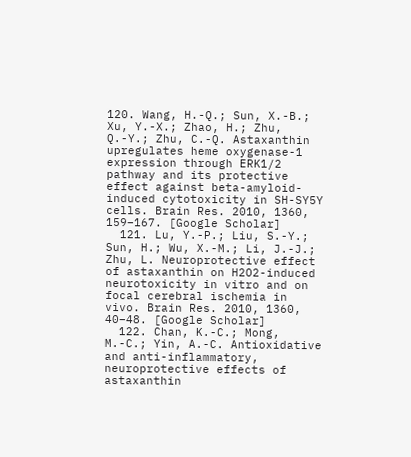120. Wang, H.-Q.; Sun, X.-B.; Xu, Y.-X.; Zhao, H.; Zhu, Q.-Y.; Zhu, C.-Q. Astaxanthin upregulates heme oxygenase-1 expression through ERK1/2 pathway and its protective effect against beta-amyloid-induced cytotoxicity in SH-SY5Y cells. Brain Res. 2010, 1360, 159–167. [Google Scholar]
  121. Lu, Y.-P.; Liu, S.-Y.; Sun, H.; Wu, X.-M.; Li, J.-J.; Zhu, L. Neuroprotective effect of astaxanthin on H2O2-induced neurotoxicity in vitro and on focal cerebral ischemia in vivo. Brain Res. 2010, 1360, 40–48. [Google Scholar]
  122. Chan, K.-C.; Mong, M.-C.; Yin, A.-C. Antioxidative and anti-inflammatory, neuroprotective effects of astaxanthin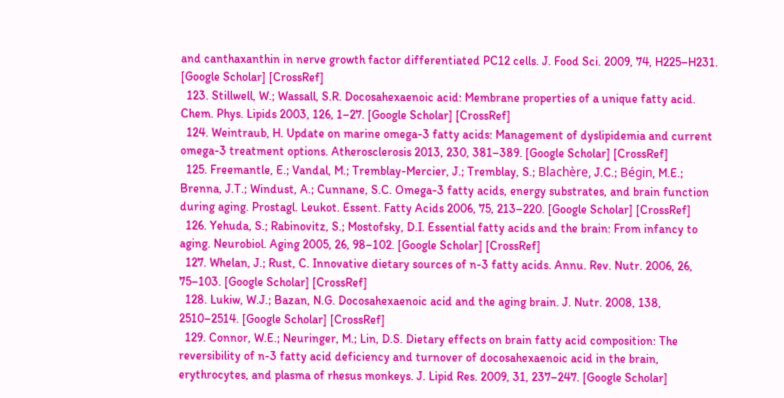and canthaxanthin in nerve growth factor differentiated PC12 cells. J. Food Sci. 2009, 74, H225–H231. [Google Scholar] [CrossRef]
  123. Stillwell, W.; Wassall, S.R. Docosahexaenoic acid: Membrane properties of a unique fatty acid. Chem. Phys. Lipids 2003, 126, 1–27. [Google Scholar] [CrossRef]
  124. Weintraub, H. Update on marine omega-3 fatty acids: Management of dyslipidemia and current omega-3 treatment options. Atherosclerosis 2013, 230, 381–389. [Google Scholar] [CrossRef]
  125. Freemantle, E.; Vandal, M.; Tremblay-Mercier, J.; Tremblay, S.; Blachère, J.C.; Bégin, M.E.; Brenna, J.T.; Windust, A.; Cunnane, S.C. Omega-3 fatty acids, energy substrates, and brain function during aging. Prostagl. Leukot. Essent. Fatty Acids 2006, 75, 213–220. [Google Scholar] [CrossRef]
  126. Yehuda, S.; Rabinovitz, S.; Mostofsky, D.I. Essential fatty acids and the brain: From infancy to aging. Neurobiol. Aging 2005, 26, 98–102. [Google Scholar] [CrossRef]
  127. Whelan, J.; Rust, C. Innovative dietary sources of n-3 fatty acids. Annu. Rev. Nutr. 2006, 26, 75–103. [Google Scholar] [CrossRef]
  128. Lukiw, W.J.; Bazan, N.G. Docosahexaenoic acid and the aging brain. J. Nutr. 2008, 138, 2510–2514. [Google Scholar] [CrossRef]
  129. Connor, W.E.; Neuringer, M.; Lin, D.S. Dietary effects on brain fatty acid composition: The reversibility of n-3 fatty acid deficiency and turnover of docosahexaenoic acid in the brain, erythrocytes, and plasma of rhesus monkeys. J. Lipid Res. 2009, 31, 237–247. [Google Scholar]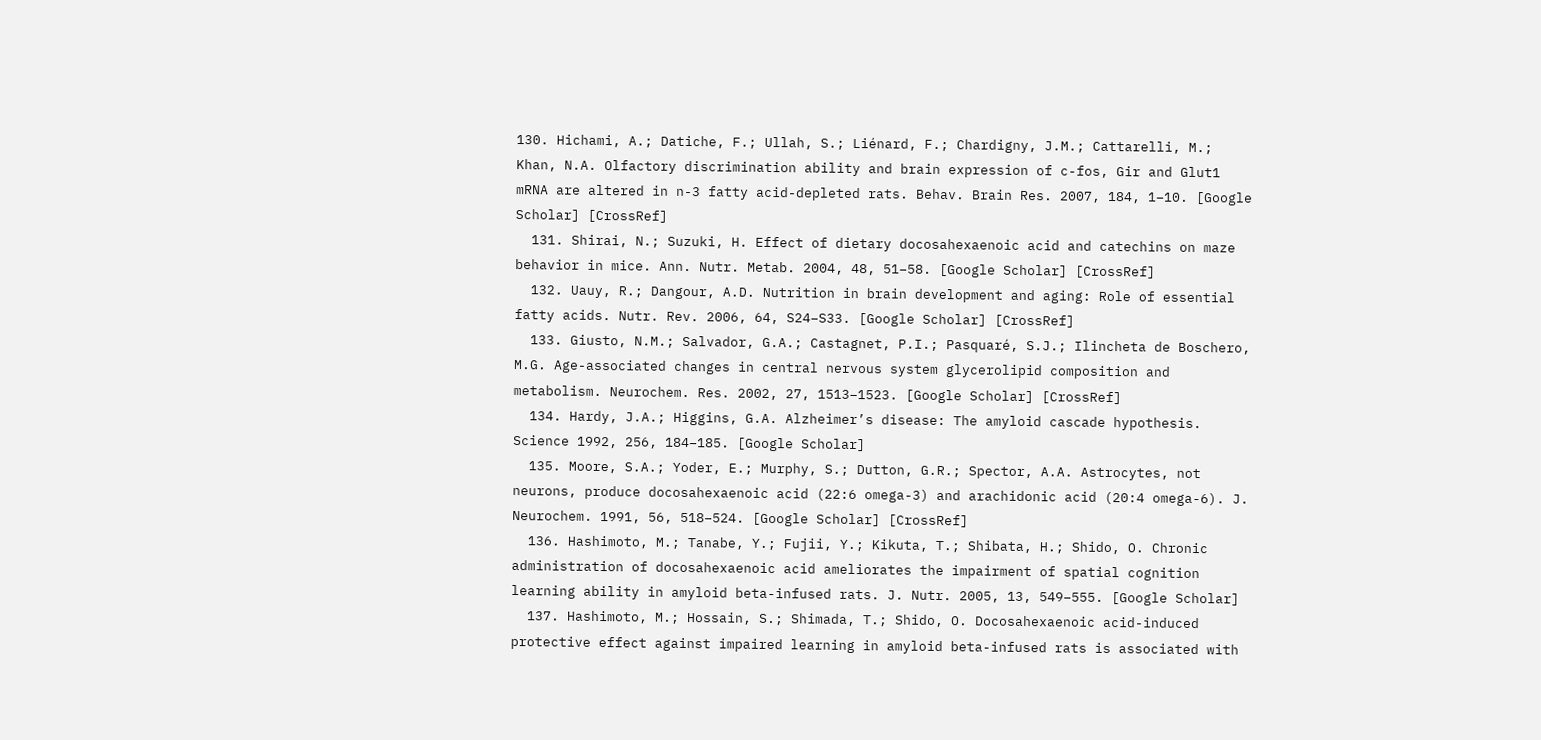130. Hichami, A.; Datiche, F.; Ullah, S.; Liénard, F.; Chardigny, J.M.; Cattarelli, M.; Khan, N.A. Olfactory discrimination ability and brain expression of c-fos, Gir and Glut1 mRNA are altered in n-3 fatty acid-depleted rats. Behav. Brain Res. 2007, 184, 1–10. [Google Scholar] [CrossRef]
  131. Shirai, N.; Suzuki, H. Effect of dietary docosahexaenoic acid and catechins on maze behavior in mice. Ann. Nutr. Metab. 2004, 48, 51–58. [Google Scholar] [CrossRef]
  132. Uauy, R.; Dangour, A.D. Nutrition in brain development and aging: Role of essential fatty acids. Nutr. Rev. 2006, 64, S24–S33. [Google Scholar] [CrossRef]
  133. Giusto, N.M.; Salvador, G.A.; Castagnet, P.I.; Pasquaré, S.J.; Ilincheta de Boschero, M.G. Age-associated changes in central nervous system glycerolipid composition and metabolism. Neurochem. Res. 2002, 27, 1513–1523. [Google Scholar] [CrossRef]
  134. Hardy, J.A.; Higgins, G.A. Alzheimer’s disease: The amyloid cascade hypothesis. Science 1992, 256, 184–185. [Google Scholar]
  135. Moore, S.A.; Yoder, E.; Murphy, S.; Dutton, G.R.; Spector, A.A. Astrocytes, not neurons, produce docosahexaenoic acid (22:6 omega-3) and arachidonic acid (20:4 omega-6). J. Neurochem. 1991, 56, 518–524. [Google Scholar] [CrossRef]
  136. Hashimoto, M.; Tanabe, Y.; Fujii, Y.; Kikuta, T.; Shibata, H.; Shido, O. Chronic administration of docosahexaenoic acid ameliorates the impairment of spatial cognition learning ability in amyloid beta-infused rats. J. Nutr. 2005, 13, 549–555. [Google Scholar]
  137. Hashimoto, M.; Hossain, S.; Shimada, T.; Shido, O. Docosahexaenoic acid-induced protective effect against impaired learning in amyloid beta-infused rats is associated with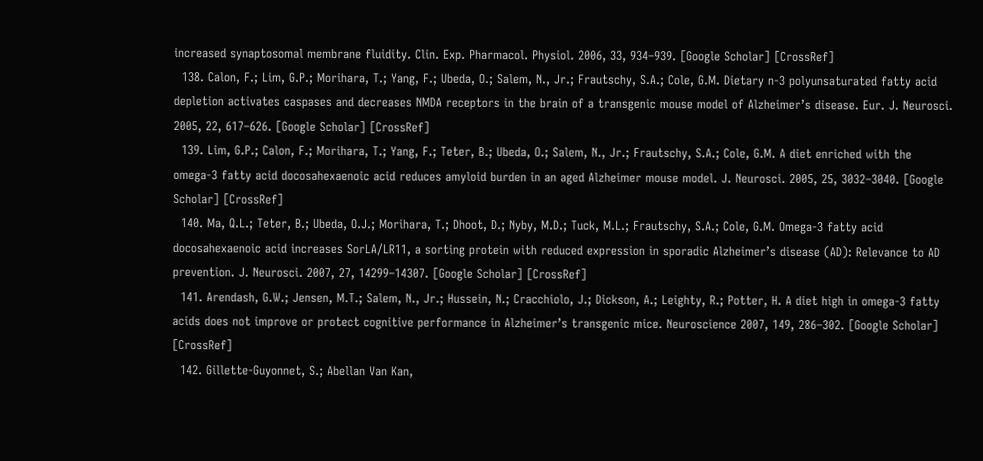increased synaptosomal membrane fluidity. Clin. Exp. Pharmacol. Physiol. 2006, 33, 934–939. [Google Scholar] [CrossRef]
  138. Calon, F.; Lim, G.P.; Morihara, T.; Yang, F.; Ubeda, O.; Salem, N., Jr.; Frautschy, S.A.; Cole, G.M. Dietary n-3 polyunsaturated fatty acid depletion activates caspases and decreases NMDA receptors in the brain of a transgenic mouse model of Alzheimer’s disease. Eur. J. Neurosci. 2005, 22, 617–626. [Google Scholar] [CrossRef]
  139. Lim, G.P.; Calon, F.; Morihara, T.; Yang, F.; Teter, B.; Ubeda, O.; Salem, N., Jr.; Frautschy, S.A.; Cole, G.M. A diet enriched with the omega-3 fatty acid docosahexaenoic acid reduces amyloid burden in an aged Alzheimer mouse model. J. Neurosci. 2005, 25, 3032–3040. [Google Scholar] [CrossRef]
  140. Ma, Q.L.; Teter, B.; Ubeda, O.J.; Morihara, T.; Dhoot, D.; Nyby, M.D.; Tuck, M.L.; Frautschy, S.A.; Cole, G.M. Omega-3 fatty acid docosahexaenoic acid increases SorLA/LR11, a sorting protein with reduced expression in sporadic Alzheimer’s disease (AD): Relevance to AD prevention. J. Neurosci. 2007, 27, 14299–14307. [Google Scholar] [CrossRef]
  141. Arendash, G.W.; Jensen, M.T.; Salem, N., Jr.; Hussein, N.; Cracchiolo, J.; Dickson, A.; Leighty, R.; Potter, H. A diet high in omega-3 fatty acids does not improve or protect cognitive performance in Alzheimer’s transgenic mice. Neuroscience 2007, 149, 286–302. [Google Scholar] [CrossRef]
  142. Gillette-Guyonnet, S.; Abellan Van Kan,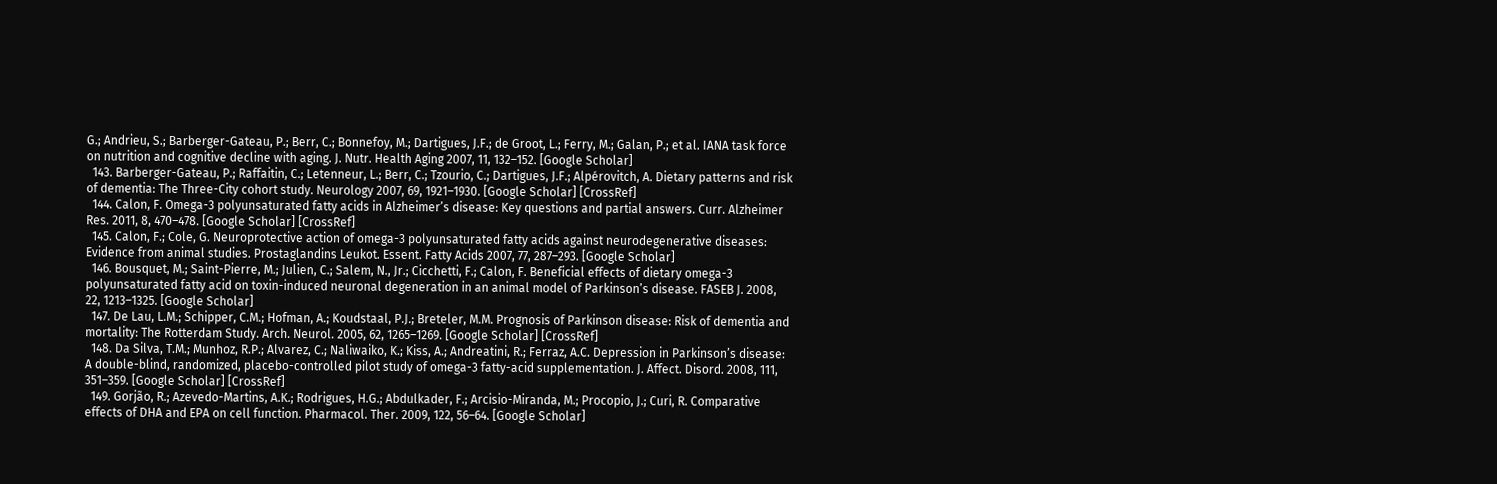G.; Andrieu, S.; Barberger-Gateau, P.; Berr, C.; Bonnefoy, M.; Dartigues, J.F.; de Groot, L.; Ferry, M.; Galan, P.; et al. IANA task force on nutrition and cognitive decline with aging. J. Nutr. Health Aging 2007, 11, 132–152. [Google Scholar]
  143. Barberger-Gateau, P.; Raffaitin, C.; Letenneur, L.; Berr, C.; Tzourio, C.; Dartigues, J.F.; Alpérovitch, A. Dietary patterns and risk of dementia: The Three-City cohort study. Neurology 2007, 69, 1921–1930. [Google Scholar] [CrossRef]
  144. Calon, F. Omega-3 polyunsaturated fatty acids in Alzheimer’s disease: Key questions and partial answers. Curr. Alzheimer Res. 2011, 8, 470–478. [Google Scholar] [CrossRef]
  145. Calon, F.; Cole, G. Neuroprotective action of omega-3 polyunsaturated fatty acids against neurodegenerative diseases: Evidence from animal studies. Prostaglandins Leukot. Essent. Fatty Acids 2007, 77, 287–293. [Google Scholar]
  146. Bousquet, M.; Saint-Pierre, M.; Julien, C.; Salem, N., Jr.; Cicchetti, F.; Calon, F. Beneficial effects of dietary omega-3 polyunsaturated fatty acid on toxin-induced neuronal degeneration in an animal model of Parkinson’s disease. FASEB J. 2008, 22, 1213–1325. [Google Scholar]
  147. De Lau, L.M.; Schipper, C.M.; Hofman, A.; Koudstaal, P.J.; Breteler, M.M. Prognosis of Parkinson disease: Risk of dementia and mortality: The Rotterdam Study. Arch. Neurol. 2005, 62, 1265–1269. [Google Scholar] [CrossRef]
  148. Da Silva, T.M.; Munhoz, R.P.; Alvarez, C.; Naliwaiko, K.; Kiss, A.; Andreatini, R.; Ferraz, A.C. Depression in Parkinson’s disease: A double-blind, randomized, placebo-controlled pilot study of omega-3 fatty-acid supplementation. J. Affect. Disord. 2008, 111, 351–359. [Google Scholar] [CrossRef]
  149. Gorjão, R.; Azevedo-Martins, A.K.; Rodrigues, H.G.; Abdulkader, F.; Arcisio-Miranda, M.; Procopio, J.; Curi, R. Comparative effects of DHA and EPA on cell function. Pharmacol. Ther. 2009, 122, 56–64. [Google Scholar]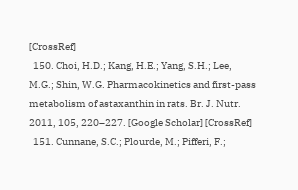[CrossRef]
  150. Choi, H.D.; Kang, H.E.; Yang, S.H.; Lee, M.G.; Shin, W.G. Pharmacokinetics and first-pass metabolism of astaxanthin in rats. Br. J. Nutr. 2011, 105, 220–227. [Google Scholar] [CrossRef]
  151. Cunnane, S.C.; Plourde, M.; Pifferi, F.;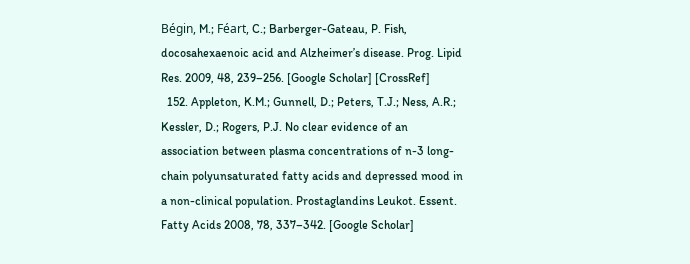Bégin, M.; Féart, C.; Barberger-Gateau, P. Fish, docosahexaenoic acid and Alzheimerʼs disease. Prog. Lipid Res. 2009, 48, 239–256. [Google Scholar] [CrossRef]
  152. Appleton, K.M.; Gunnell, D.; Peters, T.J.; Ness, A.R.; Kessler, D.; Rogers, P.J. No clear evidence of an association between plasma concentrations of n-3 long-chain polyunsaturated fatty acids and depressed mood in a non-clinical population. Prostaglandins Leukot. Essent. Fatty Acids 2008, 78, 337–342. [Google Scholar]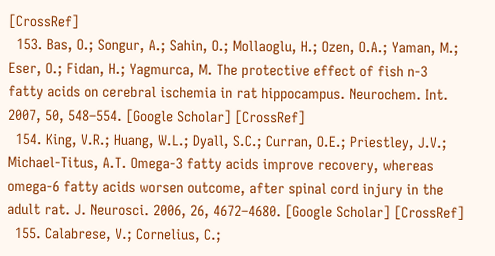[CrossRef]
  153. Bas, O.; Songur, A.; Sahin, O.; Mollaoglu, H.; Ozen, O.A.; Yaman, M.; Eser, O.; Fidan, H.; Yagmurca, M. The protective effect of fish n-3 fatty acids on cerebral ischemia in rat hippocampus. Neurochem. Int. 2007, 50, 548–554. [Google Scholar] [CrossRef]
  154. King, V.R.; Huang, W.L.; Dyall, S.C.; Curran, O.E.; Priestley, J.V.; Michael-Titus, A.T. Omega-3 fatty acids improve recovery, whereas omega-6 fatty acids worsen outcome, after spinal cord injury in the adult rat. J. Neurosci. 2006, 26, 4672–4680. [Google Scholar] [CrossRef]
  155. Calabrese, V.; Cornelius, C.;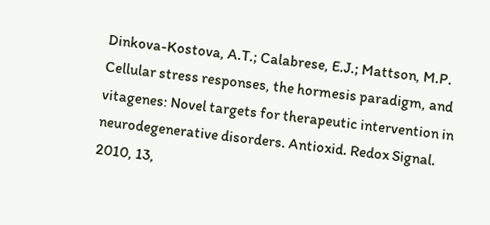Dinkova-Kostova, A.T.; Calabrese, E.J.; Mattson, M.P. Cellular stress responses, the hormesis paradigm, and vitagenes: Novel targets for therapeutic intervention in neurodegenerative disorders. Antioxid. Redox Signal. 2010, 13,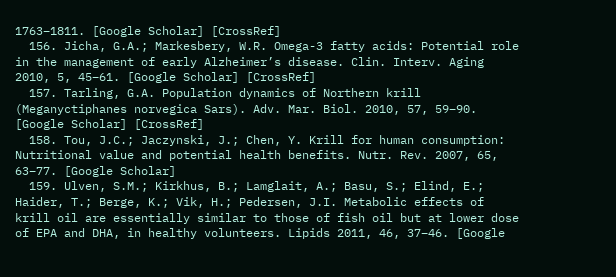1763–1811. [Google Scholar] [CrossRef]
  156. Jicha, G.A.; Markesbery, W.R. Omega-3 fatty acids: Potential role in the management of early Alzheimer’s disease. Clin. Interv. Aging 2010, 5, 45–61. [Google Scholar] [CrossRef]
  157. Tarling, G.A. Population dynamics of Northern krill (Meganyctiphanes norvegica Sars). Adv. Mar. Biol. 2010, 57, 59–90. [Google Scholar] [CrossRef]
  158. Tou, J.C.; Jaczynski, J.; Chen, Y. Krill for human consumption: Nutritional value and potential health benefits. Nutr. Rev. 2007, 65, 63–77. [Google Scholar]
  159. Ulven, S.M.; Kirkhus, B.; Lamglait, A.; Basu, S.; Elind, E.; Haider, T.; Berge, K.; Vik, H.; Pedersen, J.I. Metabolic effects of krill oil are essentially similar to those of fish oil but at lower dose of EPA and DHA, in healthy volunteers. Lipids 2011, 46, 37–46. [Google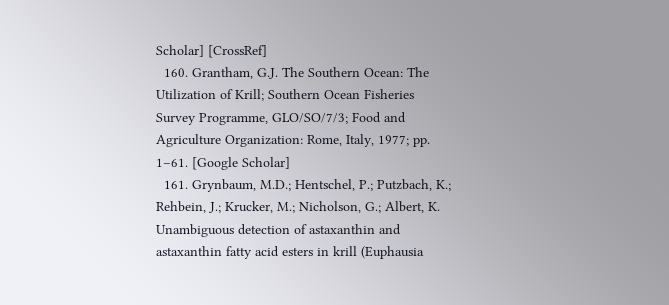Scholar] [CrossRef]
  160. Grantham, G.J. The Southern Ocean: The Utilization of Krill; Southern Ocean Fisheries Survey Programme, GLO/SO/7/3; Food and Agriculture Organization: Rome, Italy, 1977; pp. 1–61. [Google Scholar]
  161. Grynbaum, M.D.; Hentschel, P.; Putzbach, K.; Rehbein, J.; Krucker, M.; Nicholson, G.; Albert, K. Unambiguous detection of astaxanthin and astaxanthin fatty acid esters in krill (Euphausia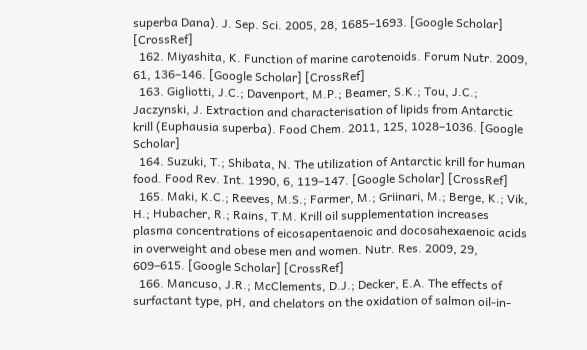superba Dana). J. Sep. Sci. 2005, 28, 1685–1693. [Google Scholar] [CrossRef]
  162. Miyashita, K. Function of marine carotenoids. Forum Nutr. 2009, 61, 136–146. [Google Scholar] [CrossRef]
  163. Gigliotti, J.C.; Davenport, M.P.; Beamer, S.K.; Tou, J.C.; Jaczynski, J. Extraction and characterisation of lipids from Antarctic krill (Euphausia superba). Food Chem. 2011, 125, 1028–1036. [Google Scholar]
  164. Suzuki, T.; Shibata, N. The utilization of Antarctic krill for human food. Food Rev. Int. 1990, 6, 119–147. [Google Scholar] [CrossRef]
  165. Maki, K.C.; Reeves, M.S.; Farmer, M.; Griinari, M.; Berge, K.; Vik, H.; Hubacher, R.; Rains, T.M. Krill oil supplementation increases plasma concentrations of eicosapentaenoic and docosahexaenoic acids in overweight and obese men and women. Nutr. Res. 2009, 29, 609–615. [Google Scholar] [CrossRef]
  166. Mancuso, J.R.; McClements, D.J.; Decker, E.A. The effects of surfactant type, pH, and chelators on the oxidation of salmon oil-in-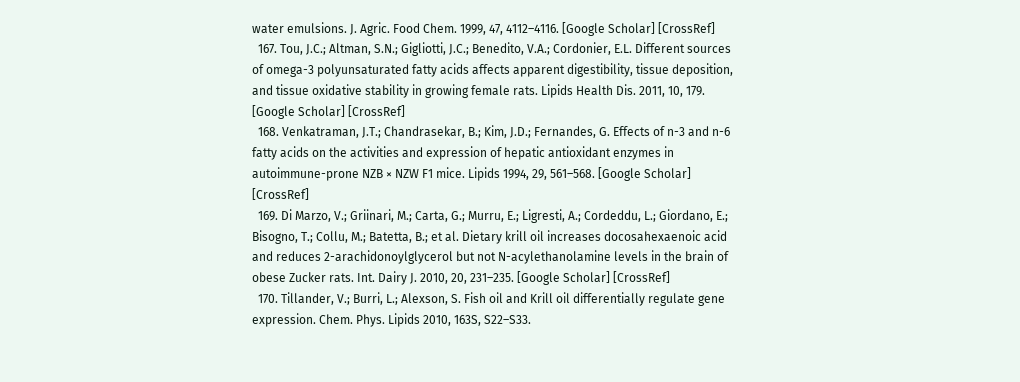water emulsions. J. Agric. Food Chem. 1999, 47, 4112–4116. [Google Scholar] [CrossRef]
  167. Tou, J.C.; Altman, S.N.; Gigliotti, J.C.; Benedito, V.A.; Cordonier, E.L. Different sources of omega-3 polyunsaturated fatty acids affects apparent digestibility, tissue deposition, and tissue oxidative stability in growing female rats. Lipids Health Dis. 2011, 10, 179. [Google Scholar] [CrossRef]
  168. Venkatraman, J.T.; Chandrasekar, B.; Kim, J.D.; Fernandes, G. Effects of n-3 and n-6 fatty acids on the activities and expression of hepatic antioxidant enzymes in autoimmune-prone NZB × NZW F1 mice. Lipids 1994, 29, 561–568. [Google Scholar] [CrossRef]
  169. Di Marzo, V.; Griinari, M.; Carta, G.; Murru, E.; Ligresti, A.; Cordeddu, L.; Giordano, E.; Bisogno, T.; Collu, M.; Batetta, B.; et al. Dietary krill oil increases docosahexaenoic acid and reduces 2-arachidonoylglycerol but not N-acylethanolamine levels in the brain of obese Zucker rats. Int. Dairy J. 2010, 20, 231–235. [Google Scholar] [CrossRef]
  170. Tillander, V.; Burri, L.; Alexson, S. Fish oil and Krill oil differentially regulate gene expression. Chem. Phys. Lipids 2010, 163S, S22–S33.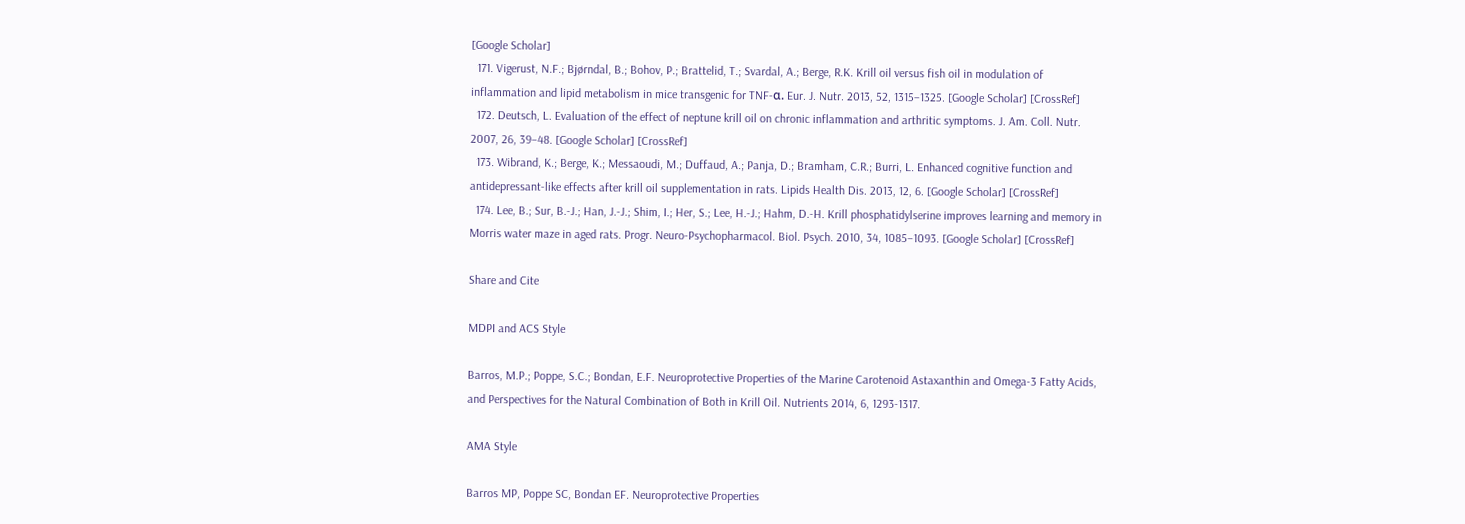[Google Scholar]
  171. Vigerust, N.F.; Bjørndal, B.; Bohov, P.; Brattelid, T.; Svardal, A.; Berge, R.K. Krill oil versus fish oil in modulation of inflammation and lipid metabolism in mice transgenic for TNF-α. Eur. J. Nutr. 2013, 52, 1315–1325. [Google Scholar] [CrossRef]
  172. Deutsch, L. Evaluation of the effect of neptune krill oil on chronic inflammation and arthritic symptoms. J. Am. Coll. Nutr. 2007, 26, 39–48. [Google Scholar] [CrossRef]
  173. Wibrand, K.; Berge, K.; Messaoudi, M.; Duffaud, A.; Panja, D.; Bramham, C.R.; Burri, L. Enhanced cognitive function and antidepressant-like effects after krill oil supplementation in rats. Lipids Health Dis. 2013, 12, 6. [Google Scholar] [CrossRef]
  174. Lee, B.; Sur, B.-J.; Han, J.-J.; Shim, I.; Her, S.; Lee, H.-J.; Hahm, D.-H. Krill phosphatidylserine improves learning and memory in Morris water maze in aged rats. Progr. Neuro-Psychopharmacol. Biol. Psych. 2010, 34, 1085–1093. [Google Scholar] [CrossRef]

Share and Cite

MDPI and ACS Style

Barros, M.P.; Poppe, S.C.; Bondan, E.F. Neuroprotective Properties of the Marine Carotenoid Astaxanthin and Omega-3 Fatty Acids, and Perspectives for the Natural Combination of Both in Krill Oil. Nutrients 2014, 6, 1293-1317.

AMA Style

Barros MP, Poppe SC, Bondan EF. Neuroprotective Properties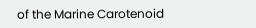of the Marine Carotenoid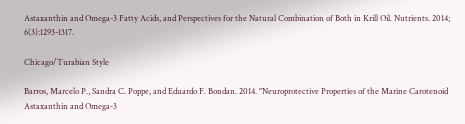Astaxanthin and Omega-3 Fatty Acids, and Perspectives for the Natural Combination of Both in Krill Oil. Nutrients. 2014; 6(3):1293-1317.

Chicago/Turabian Style

Barros, Marcelo P., Sandra C. Poppe, and Eduardo F. Bondan. 2014. "Neuroprotective Properties of the Marine Carotenoid Astaxanthin and Omega-3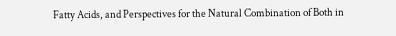Fatty Acids, and Perspectives for the Natural Combination of Both in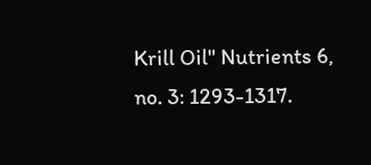Krill Oil" Nutrients 6, no. 3: 1293-1317.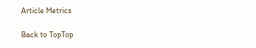Article Metrics

Back to TopTop